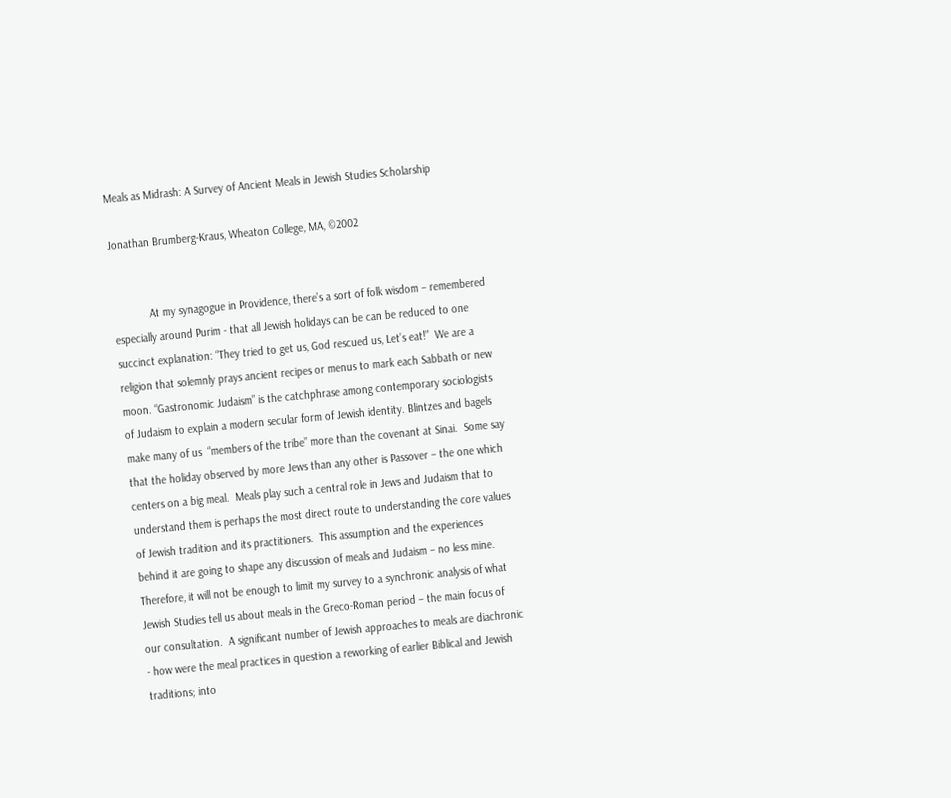Meals as Midrash: A Survey of Ancient Meals in Jewish Studies Scholarship

Jonathan Brumberg-Kraus, Wheaton College, MA, ©2002


            At my synagogue in Providence, there’s a sort of folk wisdom – remembered especially around Purim - that all Jewish holidays can be can be reduced to one succinct explanation: “They tried to get us, God rescued us, Let’s eat!”  We are a religion that solemnly prays ancient recipes or menus to mark each Sabbath or new moon. “Gastronomic Judaism” is the catchphrase among contemporary sociologists of Judaism to explain a modern secular form of Jewish identity. Blintzes and bagels make many of us  “members of the tribe” more than the covenant at Sinai.  Some say that the holiday observed by more Jews than any other is Passover – the one which centers on a big meal.  Meals play such a central role in Jews and Judaism that to understand them is perhaps the most direct route to understanding the core values of Jewish tradition and its practitioners.  This assumption and the experiences behind it are going to shape any discussion of meals and Judaism – no less mine. Therefore, it will not be enough to limit my survey to a synchronic analysis of what Jewish Studies tell us about meals in the Greco-Roman period – the main focus of our consultation.  A significant number of Jewish approaches to meals are diachronic  - how were the meal practices in question a reworking of earlier Biblical and Jewish traditions; into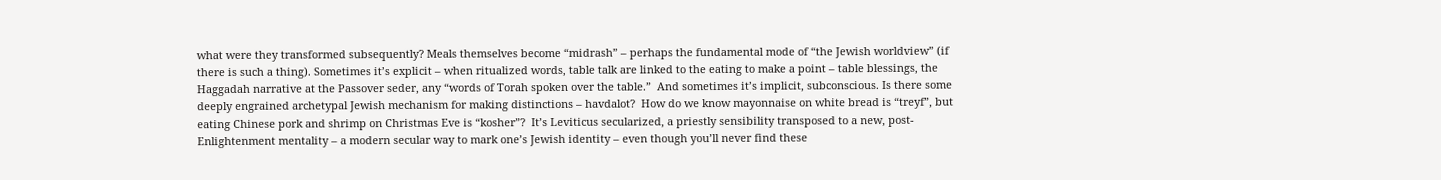what were they transformed subsequently? Meals themselves become “midrash” – perhaps the fundamental mode of “the Jewish worldview” (if there is such a thing). Sometimes it’s explicit – when ritualized words, table talk are linked to the eating to make a point – table blessings, the Haggadah narrative at the Passover seder, any “words of Torah spoken over the table.”  And sometimes it’s implicit, subconscious. Is there some deeply engrained archetypal Jewish mechanism for making distinctions – havdalot?  How do we know mayonnaise on white bread is “treyf”, but eating Chinese pork and shrimp on Christmas Eve is “kosher”?  It’s Leviticus secularized, a priestly sensibility transposed to a new, post-Enlightenment mentality – a modern secular way to mark one’s Jewish identity – even though you’ll never find these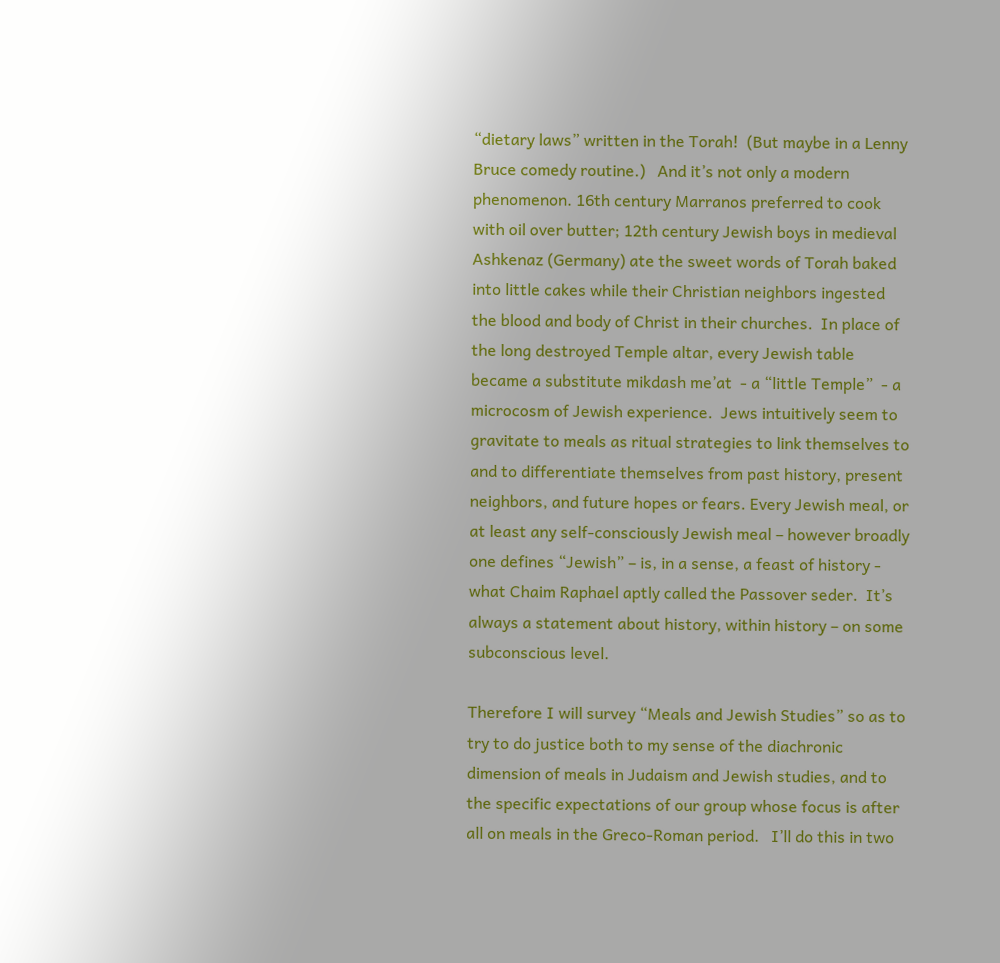“dietary laws” written in the Torah!  (But maybe in a Lenny Bruce comedy routine.)   And it’s not only a modern phenomenon. 16th century Marranos preferred to cook with oil over butter; 12th century Jewish boys in medieval Ashkenaz (Germany) ate the sweet words of Torah baked into little cakes while their Christian neighbors ingested the blood and body of Christ in their churches.  In place of the long destroyed Temple altar, every Jewish table became a substitute mikdash me’at  - a “little Temple”  - a microcosm of Jewish experience.  Jews intuitively seem to gravitate to meals as ritual strategies to link themselves to and to differentiate themselves from past history, present neighbors, and future hopes or fears. Every Jewish meal, or at least any self-consciously Jewish meal – however broadly one defines “Jewish” – is, in a sense, a feast of history - what Chaim Raphael aptly called the Passover seder.  It’s always a statement about history, within history – on some subconscious level.

Therefore I will survey “Meals and Jewish Studies” so as to try to do justice both to my sense of the diachronic dimension of meals in Judaism and Jewish studies, and to the specific expectations of our group whose focus is after all on meals in the Greco-Roman period.   I’ll do this in two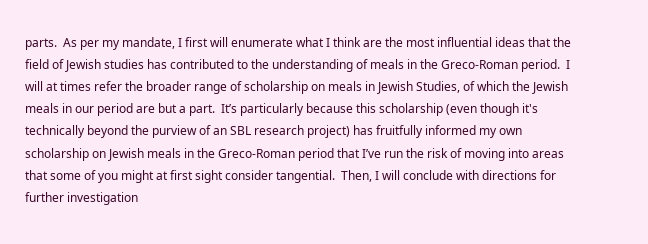parts.  As per my mandate, I first will enumerate what I think are the most influential ideas that the field of Jewish studies has contributed to the understanding of meals in the Greco-Roman period.  I will at times refer the broader range of scholarship on meals in Jewish Studies, of which the Jewish meals in our period are but a part.  It’s particularly because this scholarship (even though it's technically beyond the purview of an SBL research project) has fruitfully informed my own scholarship on Jewish meals in the Greco-Roman period that I’ve run the risk of moving into areas that some of you might at first sight consider tangential.  Then, I will conclude with directions for further investigation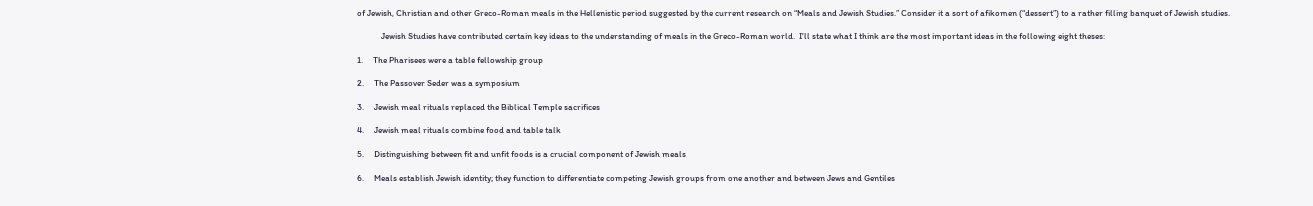of Jewish, Christian and other Greco-Roman meals in the Hellenistic period suggested by the current research on “Meals and Jewish Studies.” Consider it a sort of afikomen (“dessert”) to a rather filling banquet of Jewish studies.

            Jewish Studies have contributed certain key ideas to the understanding of meals in the Greco-Roman world.  I'll state what I think are the most important ideas in the following eight theses:

1.     The Pharisees were a table fellowship group

2.     The Passover Seder was a symposium

3.     Jewish meal rituals replaced the Biblical Temple sacrifices

4.     Jewish meal rituals combine food and table talk

5.     Distinguishing between fit and unfit foods is a crucial component of Jewish meals

6.     Meals establish Jewish identity; they function to differentiate competing Jewish groups from one another and between Jews and Gentiles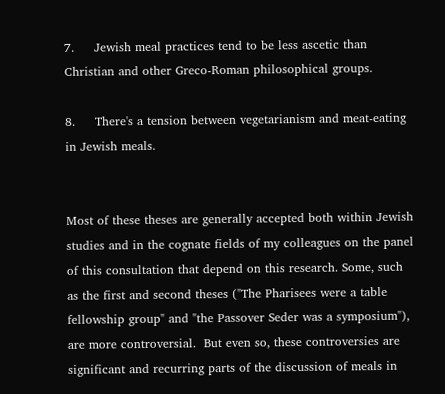7.     Jewish meal practices tend to be less ascetic than Christian and other Greco-Roman philosophical groups.

8.     There's a tension between vegetarianism and meat-eating in Jewish meals.


Most of these theses are generally accepted both within Jewish studies and in the cognate fields of my colleagues on the panel of this consultation that depend on this research. Some, such as the first and second theses ("The Pharisees were a table fellowship group" and "the Passover Seder was a symposium"), are more controversial.  But even so, these controversies are significant and recurring parts of the discussion of meals in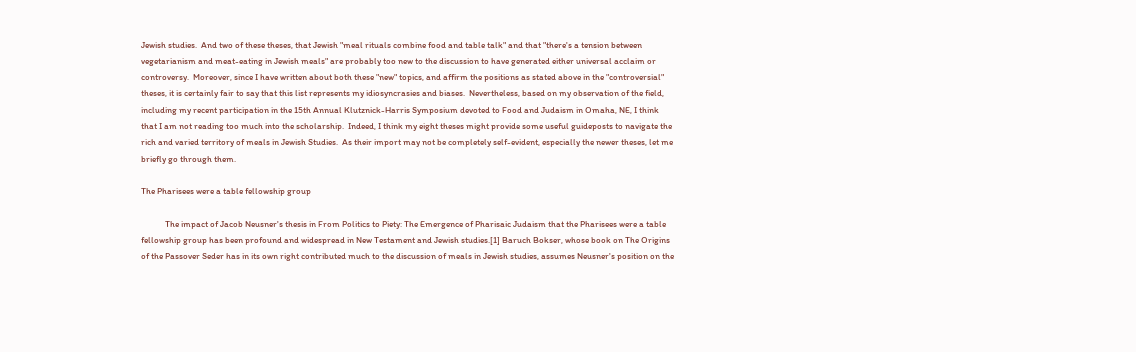Jewish studies.  And two of these theses, that Jewish "meal rituals combine food and table talk" and that "there's a tension between vegetarianism and meat-eating in Jewish meals" are probably too new to the discussion to have generated either universal acclaim or controversy.  Moreover, since I have written about both these "new" topics, and affirm the positions as stated above in the "controversial" theses, it is certainly fair to say that this list represents my idiosyncrasies and biases.  Nevertheless, based on my observation of the field, including my recent participation in the 15th Annual Klutznick-Harris Symposium devoted to Food and Judaism in Omaha, NE, I think that I am not reading too much into the scholarship.  Indeed, I think my eight theses might provide some useful guideposts to navigate the rich and varied territory of meals in Jewish Studies.  As their import may not be completely self-evident, especially the newer theses, let me briefly go through them.

The Pharisees were a table fellowship group

            The impact of Jacob Neusner's thesis in From Politics to Piety: The Emergence of Pharisaic Judaism that the Pharisees were a table fellowship group has been profound and widespread in New Testament and Jewish studies.[1] Baruch Bokser, whose book on The Origins of the Passover Seder has in its own right contributed much to the discussion of meals in Jewish studies, assumes Neusner's position on the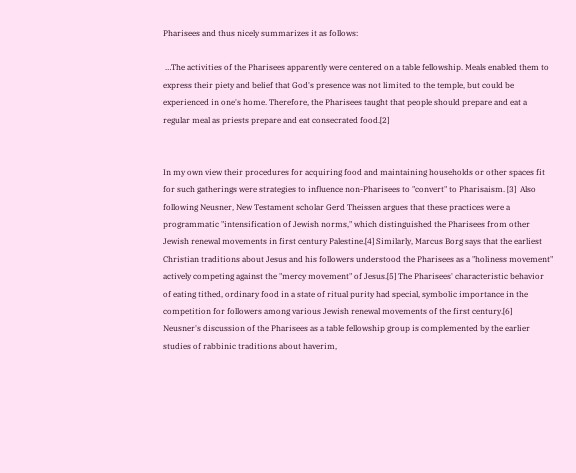Pharisees and thus nicely summarizes it as follows:

 …The activities of the Pharisees apparently were centered on a table fellowship. Meals enabled them to express their piety and belief that God's presence was not limited to the temple, but could be experienced in one's home. Therefore, the Pharisees taught that people should prepare and eat a regular meal as priests prepare and eat consecrated food.[2]


In my own view their procedures for acquiring food and maintaining households or other spaces fit for such gatherings were strategies to influence non-Pharisees to "convert" to Pharisaism. [3]  Also following Neusner, New Testament scholar Gerd Theissen argues that these practices were a programmatic "intensification of Jewish norms," which distinguished the Pharisees from other Jewish renewal movements in first century Palestine.[4] Similarly, Marcus Borg says that the earliest Christian traditions about Jesus and his followers understood the Pharisees as a "holiness movement" actively competing against the "mercy movement" of Jesus.[5] The Pharisees' characteristic behavior of eating tithed, ordinary food in a state of ritual purity had special, symbolic importance in the competition for followers among various Jewish renewal movements of the first century.[6]  Neusner's discussion of the Pharisees as a table fellowship group is complemented by the earlier studies of rabbinic traditions about haverim,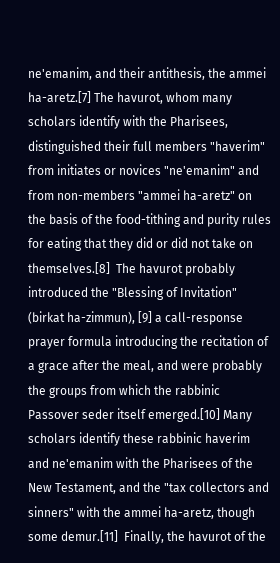ne'emanim, and their antithesis, the ammei ha-aretz.[7] The havurot, whom many scholars identify with the Pharisees, distinguished their full members "haverim" from initiates or novices "ne'emanim" and from non-members "ammei ha-aretz" on the basis of the food-tithing and purity rules for eating that they did or did not take on themselves.[8]  The havurot probably introduced the "Blessing of Invitation" (birkat ha-zimmun), [9] a call-response prayer formula introducing the recitation of a grace after the meal, and were probably the groups from which the rabbinic Passover seder itself emerged.[10] Many scholars identify these rabbinic haverim and ne'emanim with the Pharisees of the New Testament, and the "tax collectors and sinners" with the ammei ha-aretz, though some demur.[11]  Finally, the havurot of the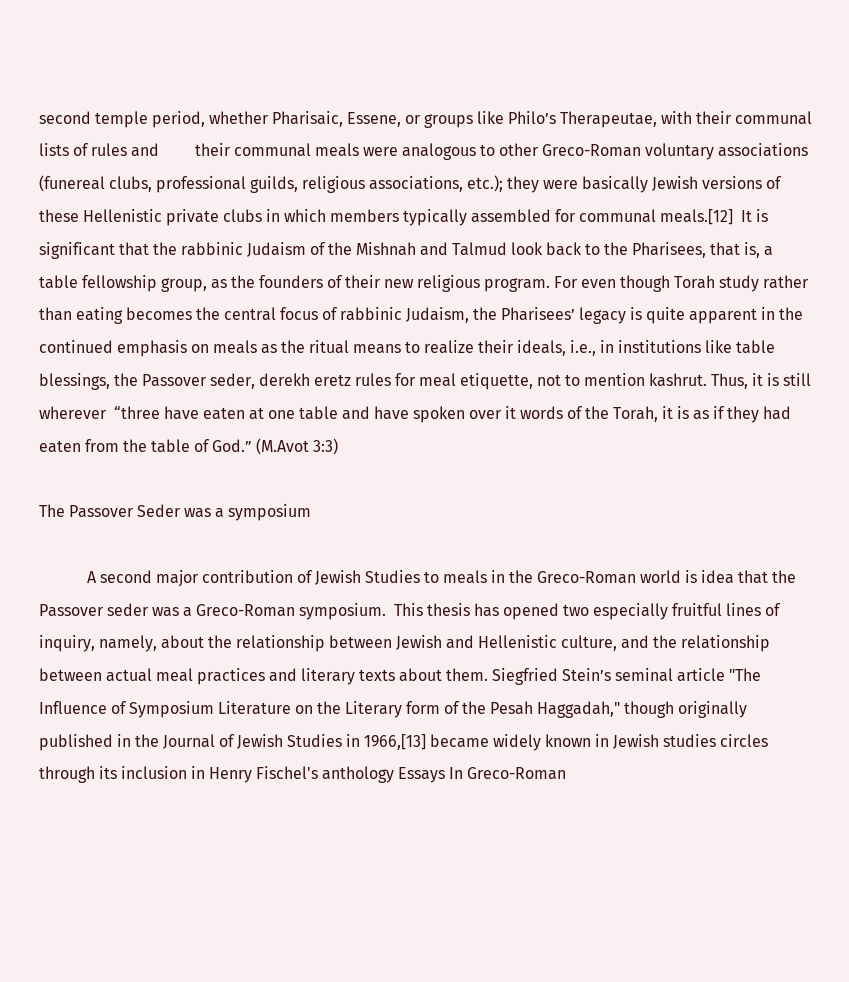second temple period, whether Pharisaic, Essene, or groups like Philo’s Therapeutae, with their communal lists of rules and         their communal meals were analogous to other Greco-Roman voluntary associations (funereal clubs, professional guilds, religious associations, etc.); they were basically Jewish versions of these Hellenistic private clubs in which members typically assembled for communal meals.[12]  It is significant that the rabbinic Judaism of the Mishnah and Talmud look back to the Pharisees, that is, a table fellowship group, as the founders of their new religious program. For even though Torah study rather than eating becomes the central focus of rabbinic Judaism, the Pharisees’ legacy is quite apparent in the continued emphasis on meals as the ritual means to realize their ideals, i.e., in institutions like table blessings, the Passover seder, derekh eretz rules for meal etiquette, not to mention kashrut. Thus, it is still wherever  “three have eaten at one table and have spoken over it words of the Torah, it is as if they had eaten from the table of God.” (M.Avot 3:3)

The Passover Seder was a symposium

            A second major contribution of Jewish Studies to meals in the Greco-Roman world is idea that the Passover seder was a Greco-Roman symposium.  This thesis has opened two especially fruitful lines of inquiry, namely, about the relationship between Jewish and Hellenistic culture, and the relationship between actual meal practices and literary texts about them. Siegfried Stein’s seminal article "The Influence of Symposium Literature on the Literary form of the Pesah Haggadah," though originally published in the Journal of Jewish Studies in 1966,[13] became widely known in Jewish studies circles through its inclusion in Henry Fischel's anthology Essays In Greco-Roman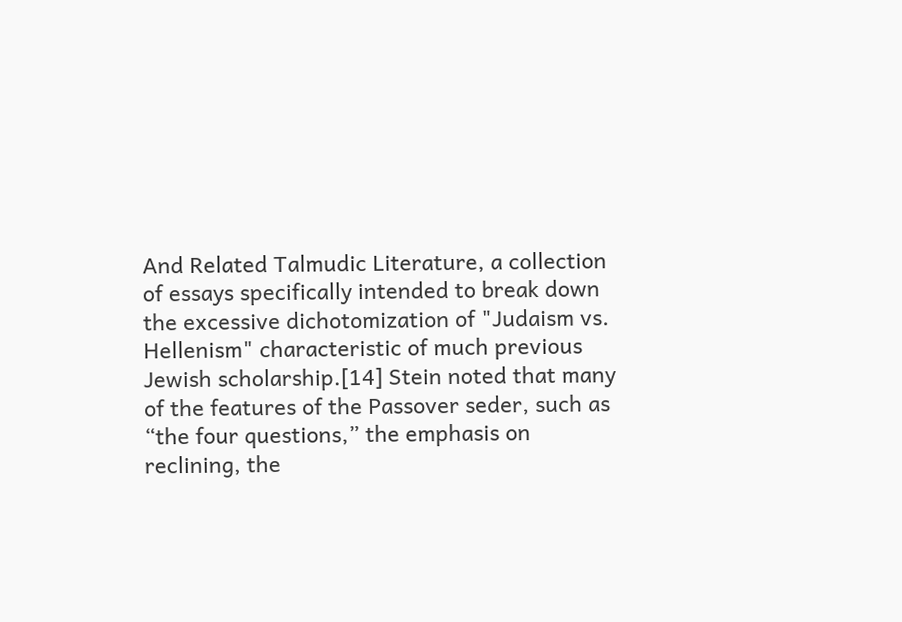And Related Talmudic Literature, a collection of essays specifically intended to break down the excessive dichotomization of "Judaism vs. Hellenism" characteristic of much previous Jewish scholarship.[14] Stein noted that many of the features of the Passover seder, such as “the four questions,” the emphasis on reclining, the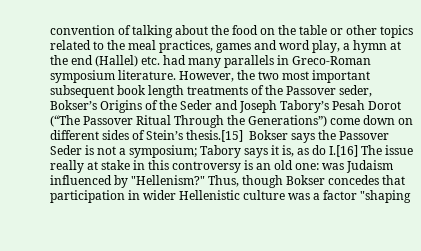convention of talking about the food on the table or other topics related to the meal practices, games and word play, a hymn at the end (Hallel) etc. had many parallels in Greco-Roman symposium literature. However, the two most important subsequent book length treatments of the Passover seder, Bokser’s Origins of the Seder and Joseph Tabory’s Pesah Dorot (“The Passover Ritual Through the Generations”) come down on different sides of Stein’s thesis.[15]  Bokser says the Passover Seder is not a symposium; Tabory says it is, as do I.[16] The issue really at stake in this controversy is an old one: was Judaism influenced by "Hellenism?" Thus, though Bokser concedes that participation in wider Hellenistic culture was a factor "shaping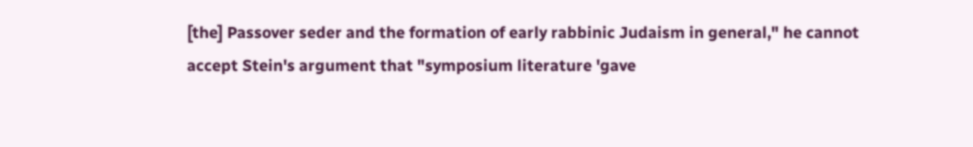[the] Passover seder and the formation of early rabbinic Judaism in general," he cannot accept Stein's argument that "symposium literature 'gave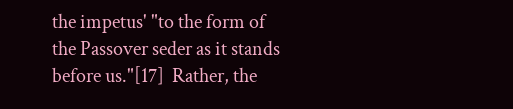the impetus' "to the form of the Passover seder as it stands before us."[17]  Rather, the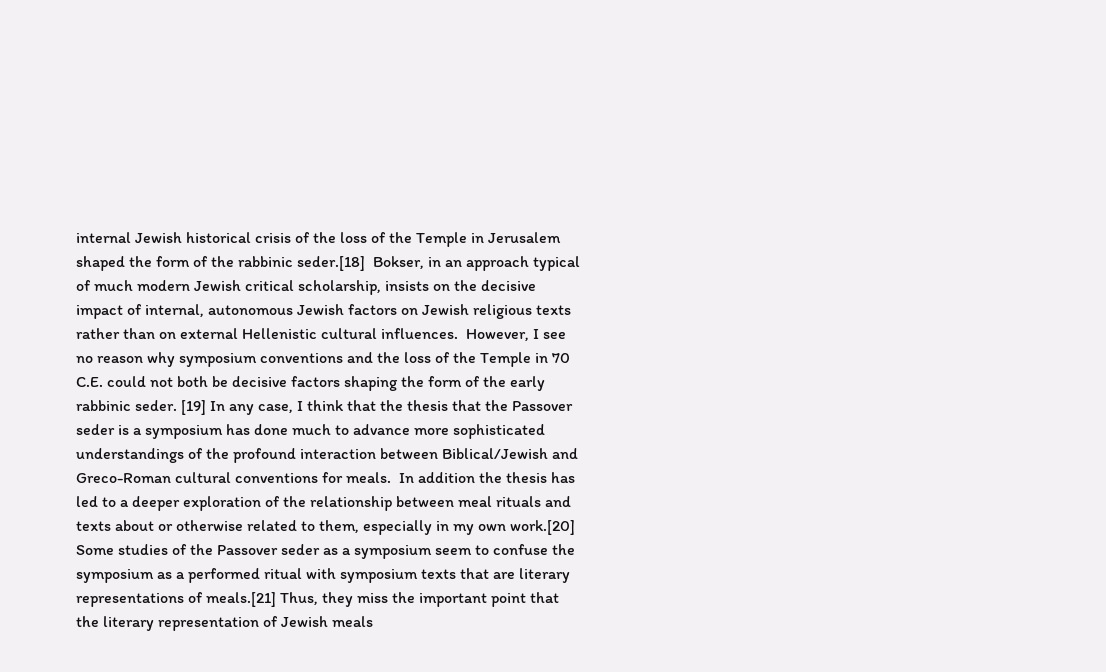internal Jewish historical crisis of the loss of the Temple in Jerusalem shaped the form of the rabbinic seder.[18]  Bokser, in an approach typical of much modern Jewish critical scholarship, insists on the decisive impact of internal, autonomous Jewish factors on Jewish religious texts rather than on external Hellenistic cultural influences.  However, I see no reason why symposium conventions and the loss of the Temple in 70 C.E. could not both be decisive factors shaping the form of the early rabbinic seder. [19] In any case, I think that the thesis that the Passover seder is a symposium has done much to advance more sophisticated understandings of the profound interaction between Biblical/Jewish and Greco-Roman cultural conventions for meals.  In addition the thesis has led to a deeper exploration of the relationship between meal rituals and texts about or otherwise related to them, especially in my own work.[20]  Some studies of the Passover seder as a symposium seem to confuse the symposium as a performed ritual with symposium texts that are literary representations of meals.[21] Thus, they miss the important point that the literary representation of Jewish meals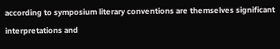according to symposium literary conventions are themselves significant interpretations and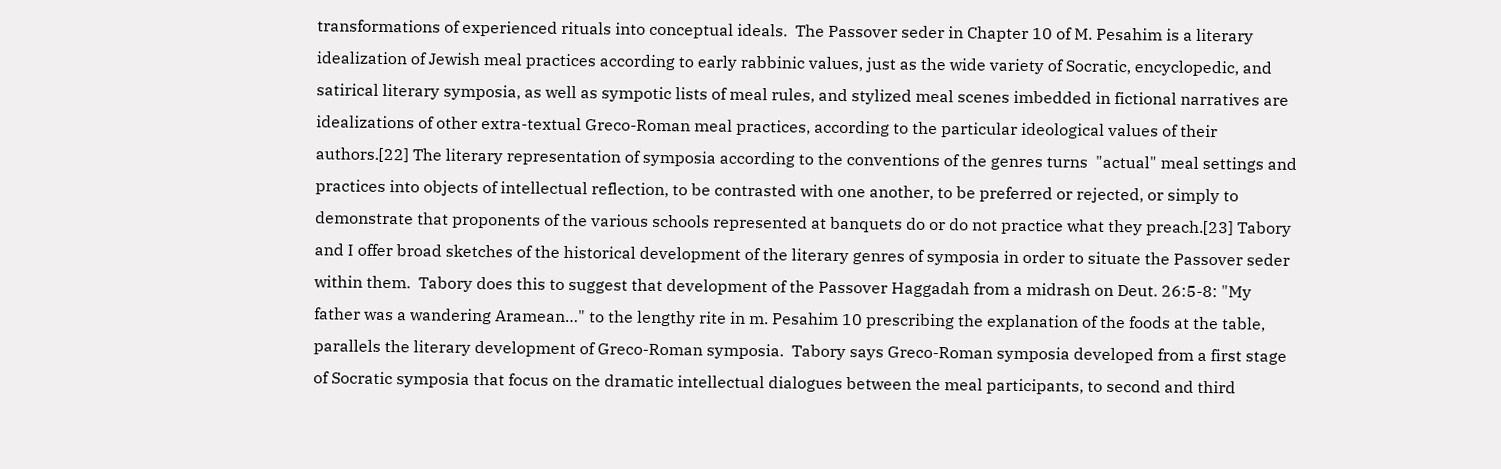transformations of experienced rituals into conceptual ideals.  The Passover seder in Chapter 10 of M. Pesahim is a literary idealization of Jewish meal practices according to early rabbinic values, just as the wide variety of Socratic, encyclopedic, and satirical literary symposia, as well as sympotic lists of meal rules, and stylized meal scenes imbedded in fictional narratives are idealizations of other extra-textual Greco-Roman meal practices, according to the particular ideological values of their authors.[22] The literary representation of symposia according to the conventions of the genres turns  "actual" meal settings and practices into objects of intellectual reflection, to be contrasted with one another, to be preferred or rejected, or simply to demonstrate that proponents of the various schools represented at banquets do or do not practice what they preach.[23] Tabory and I offer broad sketches of the historical development of the literary genres of symposia in order to situate the Passover seder within them.  Tabory does this to suggest that development of the Passover Haggadah from a midrash on Deut. 26:5-8: "My father was a wandering Aramean…" to the lengthy rite in m. Pesahim 10 prescribing the explanation of the foods at the table, parallels the literary development of Greco-Roman symposia.  Tabory says Greco-Roman symposia developed from a first stage of Socratic symposia that focus on the dramatic intellectual dialogues between the meal participants, to second and third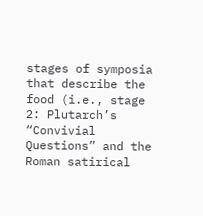stages of symposia that describe the food (i.e., stage 2: Plutarch’s  “Convivial Questions” and the Roman satirical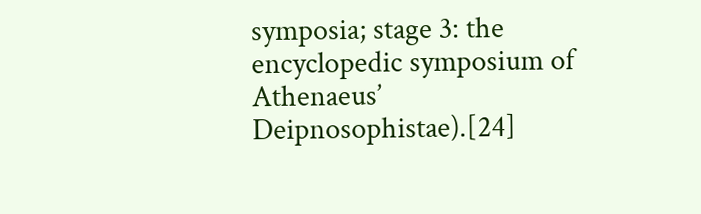symposia; stage 3: the encyclopedic symposium of Athenaeus’ Deipnosophistae).[24]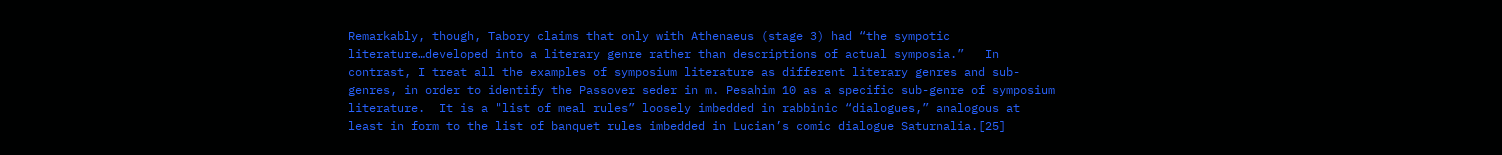Remarkably, though, Tabory claims that only with Athenaeus (stage 3) had “the sympotic literature…developed into a literary genre rather than descriptions of actual symposia.”   In contrast, I treat all the examples of symposium literature as different literary genres and sub-genres, in order to identify the Passover seder in m. Pesahim 10 as a specific sub-genre of symposium literature.  It is a "list of meal rules” loosely imbedded in rabbinic “dialogues,” analogous at least in form to the list of banquet rules imbedded in Lucian’s comic dialogue Saturnalia.[25]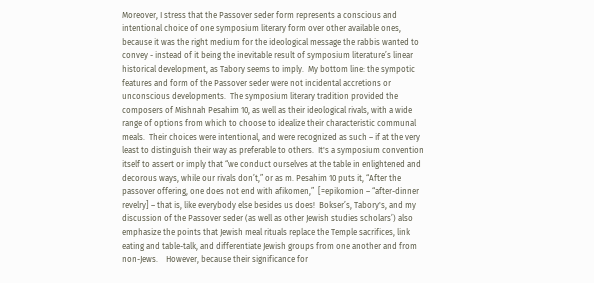Moreover, I stress that the Passover seder form represents a conscious and intentional choice of one symposium literary form over other available ones, because it was the right medium for the ideological message the rabbis wanted to convey - instead of it being the inevitable result of symposium literature’s linear historical development, as Tabory seems to imply.  My bottom line: the sympotic features and form of the Passover seder were not incidental accretions or unconscious developments.  The symposium literary tradition provided the composers of Mishnah Pesahim 10, as well as their ideological rivals, with a wide range of options from which to choose to idealize their characteristic communal meals.  Their choices were intentional, and were recognized as such – if at the very least to distinguish their way as preferable to others.  It's a symposium convention itself to assert or imply that “we conduct ourselves at the table in enlightened and decorous ways, while our rivals don’t,” or as m. Pesahim 10 puts it, “After the passover offering, one does not end with afikomen,”  [=epikomion – “after-dinner revelry] – that is, like everybody else besides us does!  Bokser’s, Tabory's, and my discussion of the Passover seder (as well as other Jewish studies scholars’) also emphasize the points that Jewish meal rituals replace the Temple sacrifices, link eating and table-talk, and differentiate Jewish groups from one another and from non-Jews.    However, because their significance for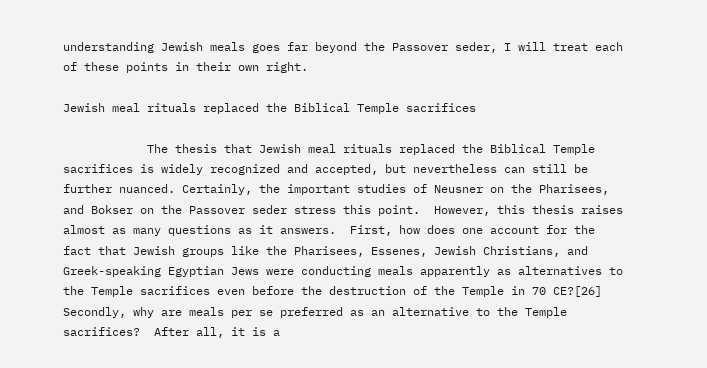understanding Jewish meals goes far beyond the Passover seder, I will treat each of these points in their own right.

Jewish meal rituals replaced the Biblical Temple sacrifices

            The thesis that Jewish meal rituals replaced the Biblical Temple sacrifices is widely recognized and accepted, but nevertheless can still be further nuanced. Certainly, the important studies of Neusner on the Pharisees, and Bokser on the Passover seder stress this point.  However, this thesis raises almost as many questions as it answers.  First, how does one account for the fact that Jewish groups like the Pharisees, Essenes, Jewish Christians, and Greek-speaking Egyptian Jews were conducting meals apparently as alternatives to the Temple sacrifices even before the destruction of the Temple in 70 CE?[26]  Secondly, why are meals per se preferred as an alternative to the Temple sacrifices?  After all, it is a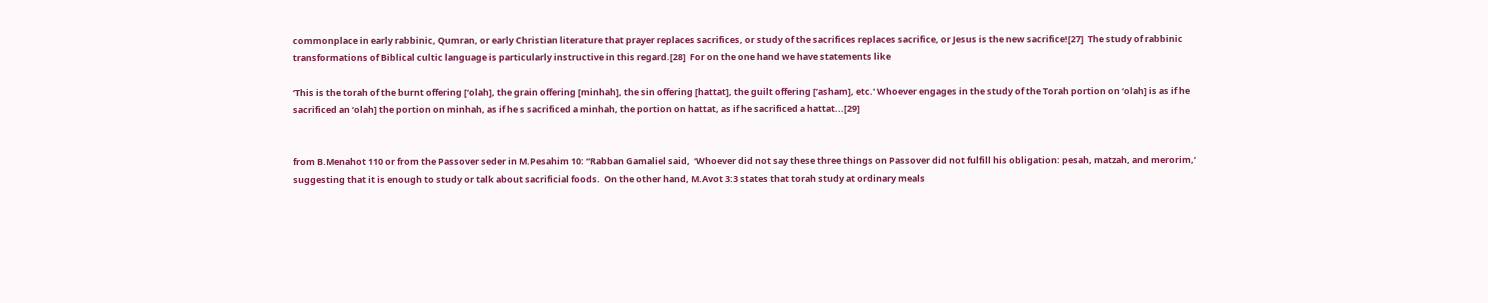commonplace in early rabbinic, Qumran, or early Christian literature that prayer replaces sacrifices, or study of the sacrifices replaces sacrifice, or Jesus is the new sacrifice![27]  The study of rabbinic transformations of Biblical cultic language is particularly instructive in this regard.[28]  For on the one hand we have statements like

‘This is the torah of the burnt offering [‘olah], the grain offering [minhah], the sin offering [hattat], the guilt offering [’asham], etc.' Whoever engages in the study of the Torah portion on ‘olah] is as if he sacrificed an ‘olah] the portion on minhah, as if he s sacrificed a minhah, the portion on hattat, as if he sacrificed a hattat...[29]


from B.Menahot 110 or from the Passover seder in M.Pesahim 10: “Rabban Gamaliel said,  ‘Whoever did not say these three things on Passover did not fulfill his obligation: pesah, matzah, and merorim,’  suggesting that it is enough to study or talk about sacrificial foods.  On the other hand, M.Avot 3:3 states that torah study at ordinary meals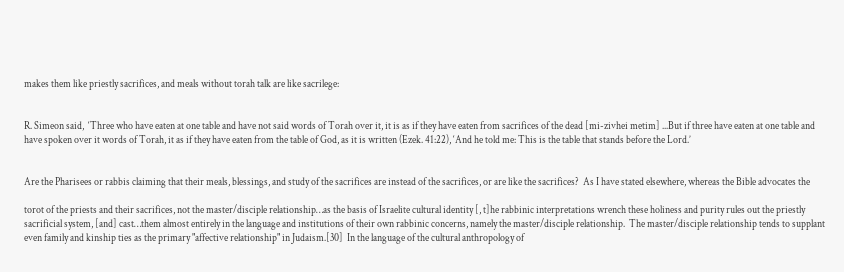makes them like priestly sacrifices, and meals without torah talk are like sacrilege:


R. Simeon said,  ‘Three who have eaten at one table and have not said words of Torah over it, it is as if they have eaten from sacrifices of the dead [mi-zivhei metim] ...But if three have eaten at one table and have spoken over it words of Torah, it as if they have eaten from the table of God, as it is written (Ezek. 41:22), ‘And he told me: This is the table that stands before the Lord.’


Are the Pharisees or rabbis claiming that their meals, blessings, and study of the sacrifices are instead of the sacrifices, or are like the sacrifices?  As I have stated elsewhere, whereas the Bible advocates the

torot of the priests and their sacrifices, not the master/disciple relationship…as the basis of Israelite cultural identity [, t]he rabbinic interpretations wrench these holiness and purity rules out the priestly sacrificial system, [and] cast…them almost entirely in the language and institutions of their own rabbinic concerns, namely the master/disciple relationship.  The master/disciple relationship tends to supplant even family and kinship ties as the primary "affective relationship" in Judaism.[30]  In the language of the cultural anthropology of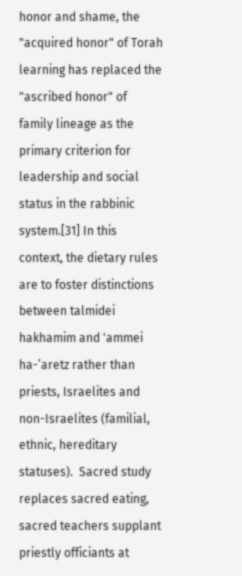honor and shame, the "acquired honor" of Torah learning has replaced the "ascribed honor" of family lineage as the primary criterion for leadership and social status in the rabbinic system.[31] In this context, the dietary rules are to foster distinctions between talmidei hakhamim and 'ammei ha-’aretz rather than priests, Israelites and non-Israelites (familial, ethnic, hereditary statuses).  Sacred study replaces sacred eating, sacred teachers supplant priestly officiants at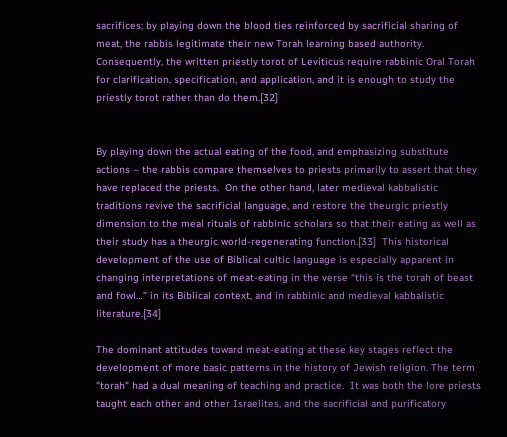sacrifices; by playing down the blood ties reinforced by sacrificial sharing of meat, the rabbis legitimate their new Torah learning based authority.  Consequently, the written priestly torot of Leviticus require rabbinic Oral Torah for clarification, specification, and application, and it is enough to study the priestly torot rather than do them.[32]


By playing down the actual eating of the food, and emphasizing substitute actions – the rabbis compare themselves to priests primarily to assert that they have replaced the priests.  On the other hand, later medieval kabbalistic traditions revive the sacrificial language, and restore the theurgic priestly dimension to the meal rituals of rabbinic scholars so that their eating as well as their study has a theurgic world-regenerating function.[33]  This historical development of the use of Biblical cultic language is especially apparent in changing interpretations of meat-eating in the verse “this is the torah of beast and fowl…” in its Biblical context, and in rabbinic and medieval kabbalistic literature.[34]

The dominant attitudes toward meat-eating at these key stages reflect the development of more basic patterns in the history of Jewish religion. The term "torah" had a dual meaning of teaching and practice.  It was both the lore priests taught each other and other Israelites, and the sacrificial and purificatory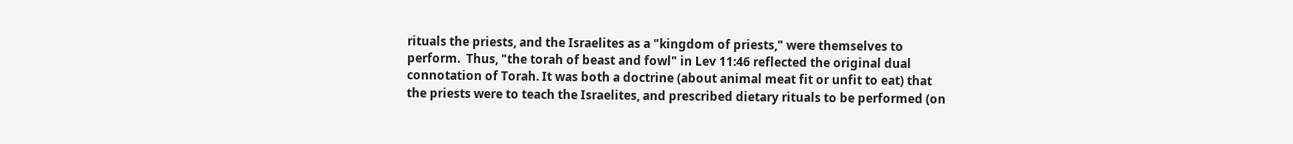rituals the priests, and the Israelites as a "kingdom of priests," were themselves to perform.  Thus, "the torah of beast and fowl" in Lev 11:46 reflected the original dual connotation of Torah. It was both a doctrine (about animal meat fit or unfit to eat) that the priests were to teach the Israelites, and prescribed dietary rituals to be performed (on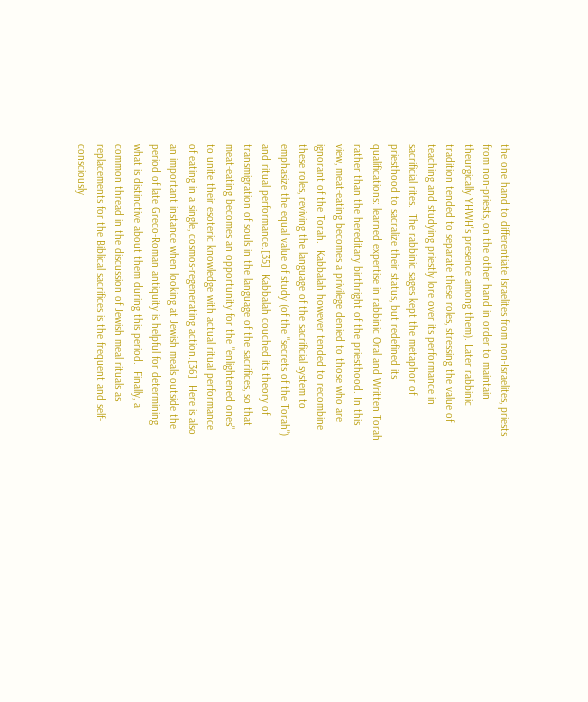the one hand to differentiate Israelites from non-Israelites, priests from non-priests, on the other hand in order to maintain theurgically YHWH's presence among them). Later rabbinic tradition tended to separate these roles, stressing the value of teaching and studying priestly lore over its performance in sacrificial rites.  The rabbinic sages kept the metaphor of priesthood to sacralize their status, but redefined its qualifications: learned expertise in rabbinic Oral and Written Torah rather than the hereditary birthright of the priesthood. In this view, meat-eating becomes a privilege denied to those who are ignorant of the Torah.  Kabbalah however tended to recombine these roles, reviving the language of the sacrificial system to emphasize the equal value of study (of the "secrets of the Torah") and ritual performance.[35]  Kabbalah couched its theory of transmigration of souls in the language of the sacrifices, so that meat-eating becomes an opportunity for the "enlightened ones" to unite their esoteric knowledge with actual ritual performance of eating in a single, cosmos-regenerating action.[36]  Here is also an important instance when looking at Jewish meals outside the period of late Greco-Roman antiquity is helpful for determining what is distinctive about them during this period.  Finally, a common thread in the discussion of Jewish meal rituals as replacements for the Biblical sacrifices is the frequent and self-consciously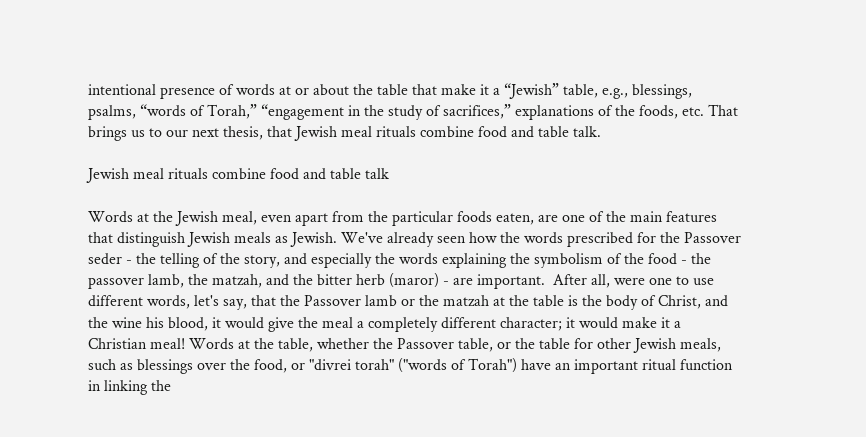intentional presence of words at or about the table that make it a “Jewish” table, e.g., blessings, psalms, “words of Torah,” “engagement in the study of sacrifices,” explanations of the foods, etc. That brings us to our next thesis, that Jewish meal rituals combine food and table talk.

Jewish meal rituals combine food and table talk

Words at the Jewish meal, even apart from the particular foods eaten, are one of the main features that distinguish Jewish meals as Jewish. We've already seen how the words prescribed for the Passover seder - the telling of the story, and especially the words explaining the symbolism of the food - the passover lamb, the matzah, and the bitter herb (maror) - are important.  After all, were one to use different words, let's say, that the Passover lamb or the matzah at the table is the body of Christ, and the wine his blood, it would give the meal a completely different character; it would make it a Christian meal! Words at the table, whether the Passover table, or the table for other Jewish meals, such as blessings over the food, or "divrei torah" ("words of Torah") have an important ritual function in linking the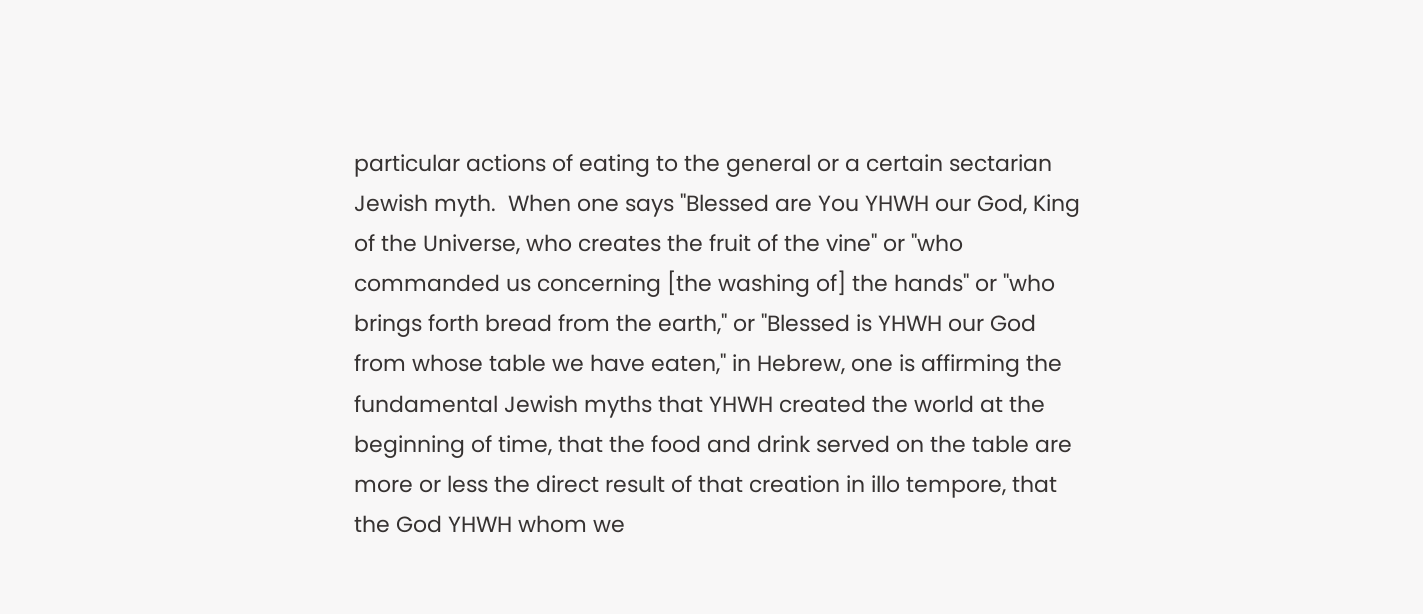particular actions of eating to the general or a certain sectarian Jewish myth.  When one says "Blessed are You YHWH our God, King of the Universe, who creates the fruit of the vine" or "who commanded us concerning [the washing of] the hands" or "who brings forth bread from the earth," or "Blessed is YHWH our God from whose table we have eaten," in Hebrew, one is affirming the fundamental Jewish myths that YHWH created the world at the beginning of time, that the food and drink served on the table are more or less the direct result of that creation in illo tempore, that the God YHWH whom we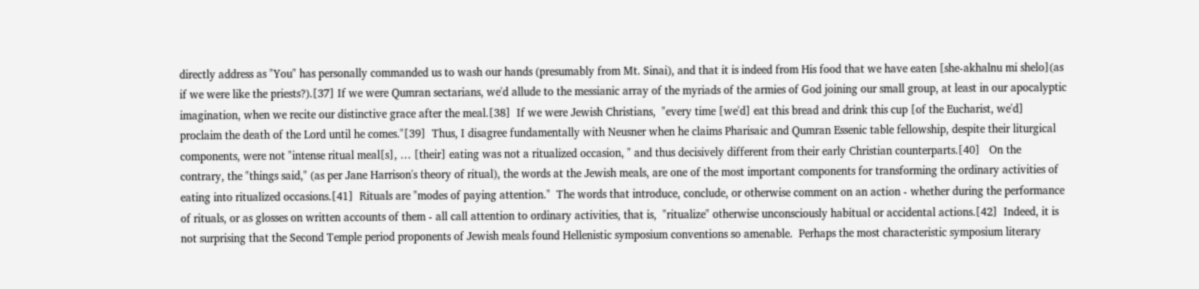directly address as "You" has personally commanded us to wash our hands (presumably from Mt. Sinai), and that it is indeed from His food that we have eaten [she-akhalnu mi shelo](as if we were like the priests?).[37] If we were Qumran sectarians, we'd allude to the messianic array of the myriads of the armies of God joining our small group, at least in our apocalyptic imagination, when we recite our distinctive grace after the meal.[38]  If we were Jewish Christians,  "every time [we'd] eat this bread and drink this cup [of the Eucharist, we'd] proclaim the death of the Lord until he comes."[39]  Thus, I disagree fundamentally with Neusner when he claims Pharisaic and Qumran Essenic table fellowship, despite their liturgical components, were not "intense ritual meal[s], … [their] eating was not a ritualized occasion, " and thus decisively different from their early Christian counterparts.[40]   On the contrary, the "things said," (as per Jane Harrison's theory of ritual), the words at the Jewish meals, are one of the most important components for transforming the ordinary activities of eating into ritualized occasions.[41]  Rituals are "modes of paying attention."  The words that introduce, conclude, or otherwise comment on an action - whether during the performance of rituals, or as glosses on written accounts of them - all call attention to ordinary activities, that is,  "ritualize" otherwise unconsciously habitual or accidental actions.[42]  Indeed, it is not surprising that the Second Temple period proponents of Jewish meals found Hellenistic symposium conventions so amenable.  Perhaps the most characteristic symposium literary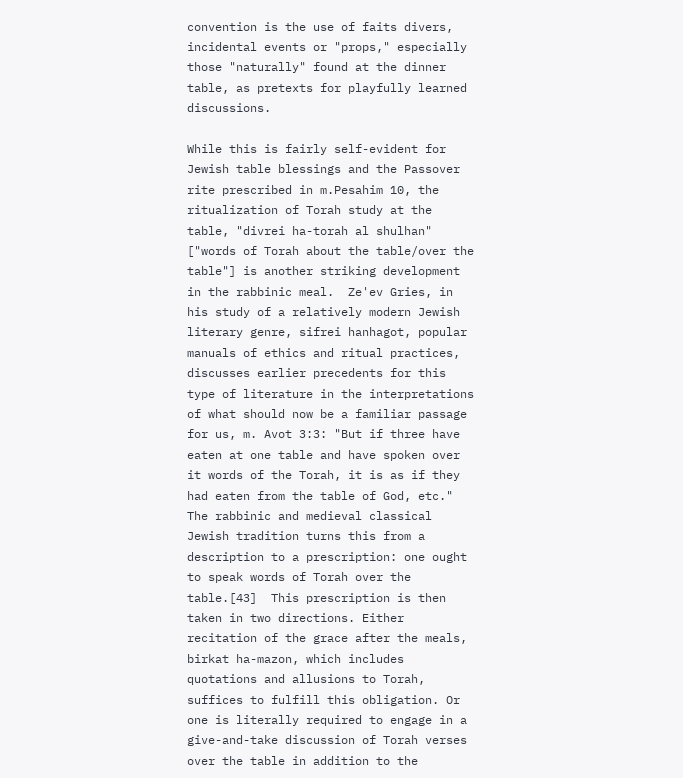convention is the use of faits divers, incidental events or "props," especially those "naturally" found at the dinner table, as pretexts for playfully learned discussions.

While this is fairly self-evident for Jewish table blessings and the Passover rite prescribed in m.Pesahim 10, the ritualization of Torah study at the table, "divrei ha-torah al shulhan"  ["words of Torah about the table/over the table"] is another striking development in the rabbinic meal.  Ze'ev Gries, in his study of a relatively modern Jewish literary genre, sifrei hanhagot, popular manuals of ethics and ritual practices, discusses earlier precedents for this type of literature in the interpretations of what should now be a familiar passage for us, m. Avot 3:3: "But if three have eaten at one table and have spoken over it words of the Torah, it is as if they had eaten from the table of God, etc."  The rabbinic and medieval classical Jewish tradition turns this from a description to a prescription: one ought to speak words of Torah over the table.[43]  This prescription is then taken in two directions. Either recitation of the grace after the meals, birkat ha-mazon, which includes quotations and allusions to Torah, suffices to fulfill this obligation. Or one is literally required to engage in a give-and-take discussion of Torah verses over the table in addition to the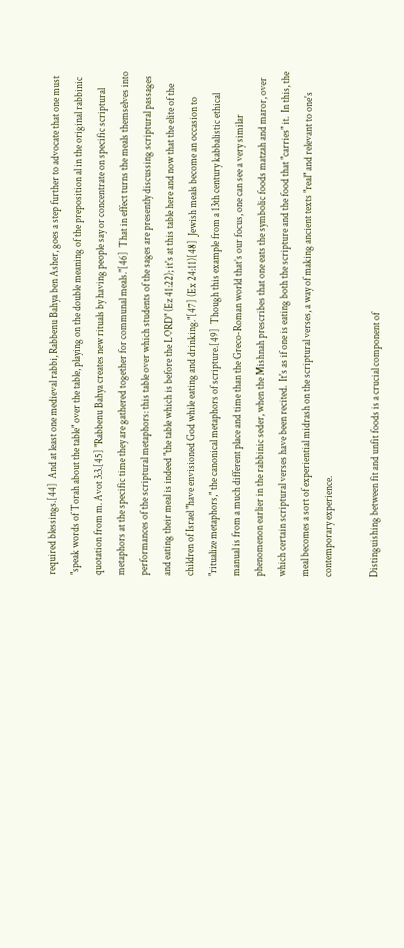required blessings.[44]  And at least one medieval rabbi, Rabbenu Bahya ben Asher, goes a step further to advocate that one must "speak words of Torah about the table" over the table, playing on the double meaning of the preposition al in the original rabbinic quotation from m. Avot 3:3.[45] "Rabbenu Bahya creates new rituals by having people say or concentrate on specific scriptural metaphors at the specific time they are gathered together for communal meals."[46]  That in effect turns the meals themselves into performances of the scriptural metaphors: this table over which students of the sages are presently discussing scriptural passages and eating their meal is indeed "the table which is before the LORD" (Ez 41:22); it's at this table here and now that the elite of the children of Israel "have envisioned God while eating and drinking."[47] (Ex 24:11)[48]  Jewish meals become an occasion to "ritualize metaphors," the canonical metaphors of scripture.[49]  Though this example from a 13th century kabbalistic ethical manual is from a much different place and time than the Greco-Roman world that’s our focus, one can see a very similar phenomenon earlier in the rabbinic seder, when the Mishnah prescribes that one eats the symbolic foods matzah and maror, over which certain scriptural verses have been recited.  It's as if one is eating both the scripture and the food that "carries" it.  In this, the meal becomes a sort of experiential midrash on the scriptural verses, a way of making ancient texts "real" and relevant to one's contemporary experience.

Distinguishing between fit and unfit foods is a crucial component of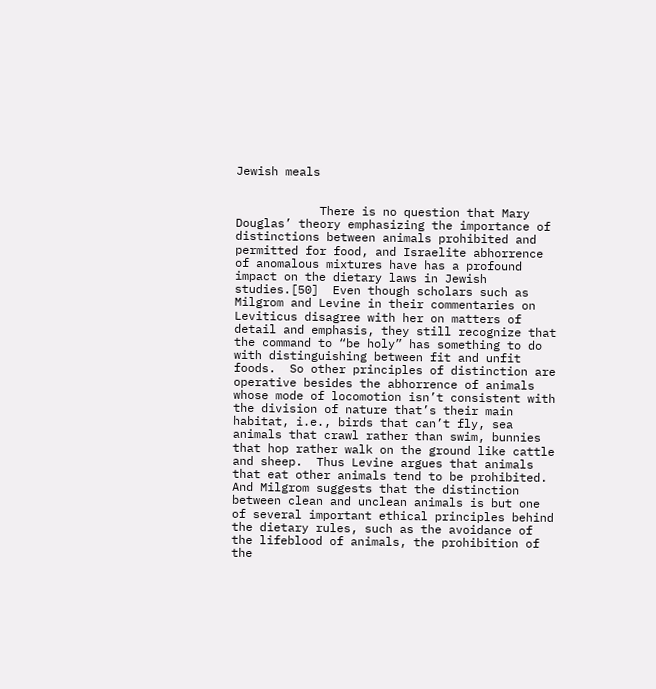Jewish meals


            There is no question that Mary Douglas’ theory emphasizing the importance of distinctions between animals prohibited and permitted for food, and Israelite abhorrence of anomalous mixtures have has a profound impact on the dietary laws in Jewish studies.[50]  Even though scholars such as Milgrom and Levine in their commentaries on Leviticus disagree with her on matters of detail and emphasis, they still recognize that the command to “be holy” has something to do with distinguishing between fit and unfit foods.  So other principles of distinction are operative besides the abhorrence of animals whose mode of locomotion isn’t consistent with the division of nature that’s their main habitat, i.e., birds that can’t fly, sea animals that crawl rather than swim, bunnies that hop rather walk on the ground like cattle and sheep.  Thus Levine argues that animals that eat other animals tend to be prohibited.  And Milgrom suggests that the distinction between clean and unclean animals is but one of several important ethical principles behind the dietary rules, such as the avoidance of the lifeblood of animals, the prohibition of the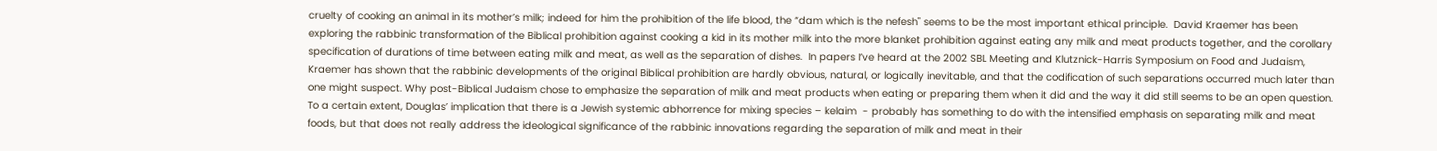cruelty of cooking an animal in its mother’s milk; indeed for him the prohibition of the life blood, the “dam which is the nefesh" seems to be the most important ethical principle.  David Kraemer has been exploring the rabbinic transformation of the Biblical prohibition against cooking a kid in its mother milk into the more blanket prohibition against eating any milk and meat products together, and the corollary specification of durations of time between eating milk and meat, as well as the separation of dishes.  In papers I’ve heard at the 2002 SBL Meeting and Klutznick-Harris Symposium on Food and Judaism, Kraemer has shown that the rabbinic developments of the original Biblical prohibition are hardly obvious, natural, or logically inevitable, and that the codification of such separations occurred much later than one might suspect. Why post-Biblical Judaism chose to emphasize the separation of milk and meat products when eating or preparing them when it did and the way it did still seems to be an open question.  To a certain extent, Douglas’ implication that there is a Jewish systemic abhorrence for mixing species – kelaim  - probably has something to do with the intensified emphasis on separating milk and meat foods, but that does not really address the ideological significance of the rabbinic innovations regarding the separation of milk and meat in their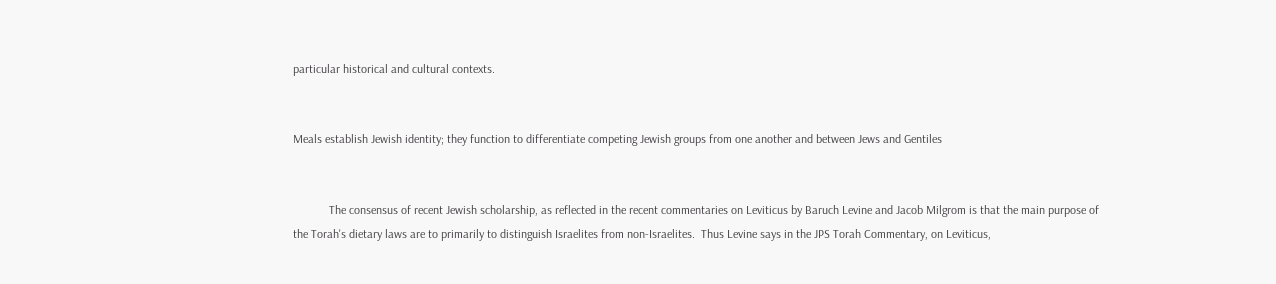particular historical and cultural contexts.


Meals establish Jewish identity; they function to differentiate competing Jewish groups from one another and between Jews and Gentiles


            The consensus of recent Jewish scholarship, as reflected in the recent commentaries on Leviticus by Baruch Levine and Jacob Milgrom is that the main purpose of the Torah's dietary laws are to primarily to distinguish Israelites from non-Israelites.  Thus Levine says in the JPS Torah Commentary, on Leviticus,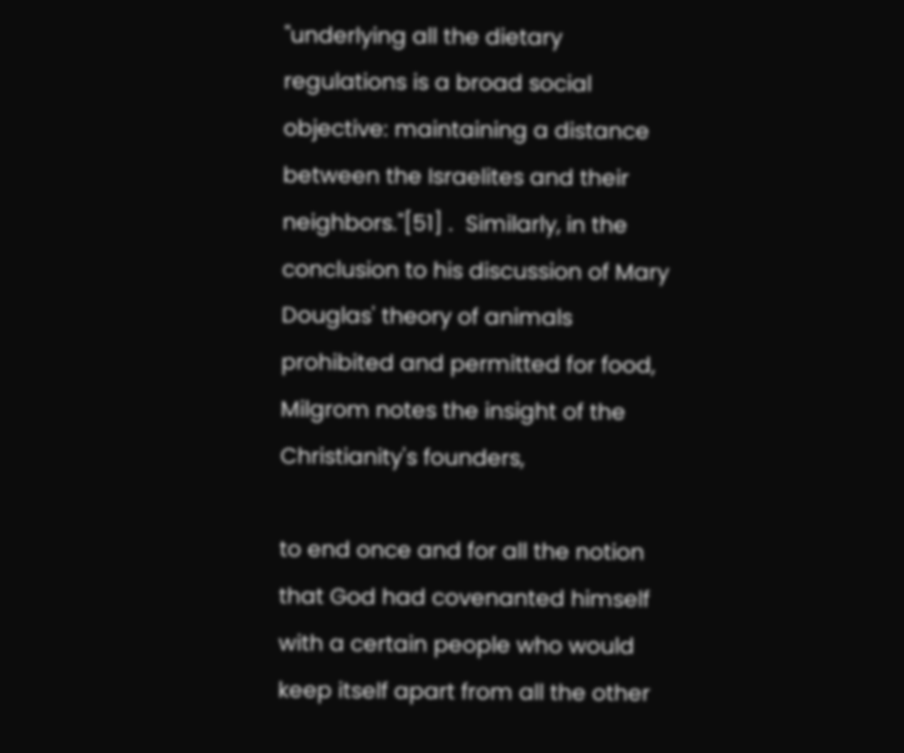"underlying all the dietary regulations is a broad social objective: maintaining a distance between the Israelites and their neighbors."[51] .  Similarly, in the conclusion to his discussion of Mary Douglas' theory of animals prohibited and permitted for food, Milgrom notes the insight of the Christianity's founders,

to end once and for all the notion that God had covenanted himself with a certain people who would keep itself apart from all the other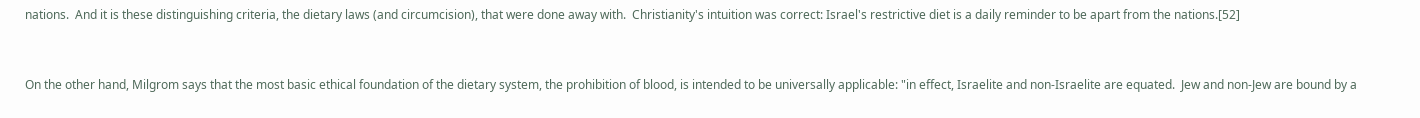nations.  And it is these distinguishing criteria, the dietary laws (and circumcision), that were done away with.  Christianity's intuition was correct: Israel's restrictive diet is a daily reminder to be apart from the nations.[52]


On the other hand, Milgrom says that the most basic ethical foundation of the dietary system, the prohibition of blood, is intended to be universally applicable: "in effect, Israelite and non-Israelite are equated.  Jew and non-Jew are bound by a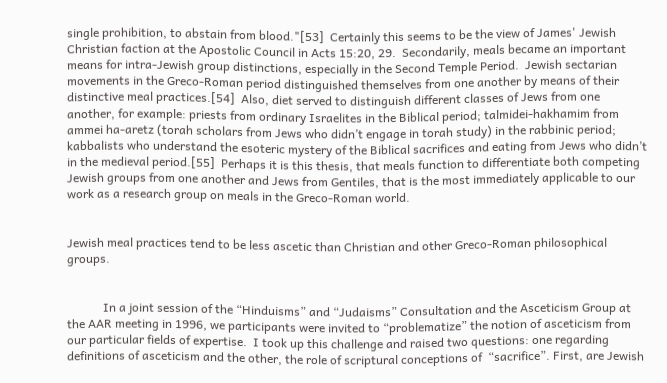single prohibition, to abstain from blood."[53]  Certainly this seems to be the view of James' Jewish Christian faction at the Apostolic Council in Acts 15:20, 29.  Secondarily, meals became an important means for intra-Jewish group distinctions, especially in the Second Temple Period.  Jewish sectarian movements in the Greco-Roman period distinguished themselves from one another by means of their distinctive meal practices.[54]  Also, diet served to distinguish different classes of Jews from one another, for example: priests from ordinary Israelites in the Biblical period; talmidei-hakhamim from ammei ha-aretz (torah scholars from Jews who didn’t engage in torah study) in the rabbinic period; kabbalists who understand the esoteric mystery of the Biblical sacrifices and eating from Jews who didn’t in the medieval period.[55]  Perhaps it is this thesis, that meals function to differentiate both competing Jewish groups from one another and Jews from Gentiles, that is the most immediately applicable to our work as a research group on meals in the Greco-Roman world.


Jewish meal practices tend to be less ascetic than Christian and other Greco-Roman philosophical groups.


            In a joint session of the “Hinduisms” and “Judaisms” Consultation and the Asceticism Group at the AAR meeting in 1996, we participants were invited to “problematize” the notion of asceticism from our particular fields of expertise.  I took up this challenge and raised two questions: one regarding definitions of asceticism and the other, the role of scriptural conceptions of  “sacrifice”. First, are Jewish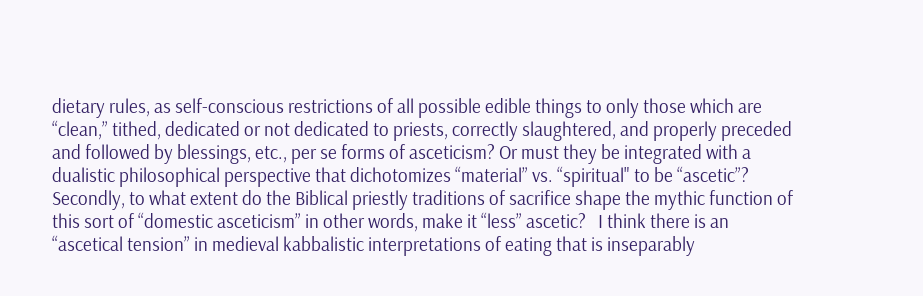dietary rules, as self-conscious restrictions of all possible edible things to only those which are “clean,” tithed, dedicated or not dedicated to priests, correctly slaughtered, and properly preceded and followed by blessings, etc., per se forms of asceticism? Or must they be integrated with a dualistic philosophical perspective that dichotomizes “material” vs. “spiritual" to be “ascetic”?  Secondly, to what extent do the Biblical priestly traditions of sacrifice shape the mythic function of this sort of “domestic asceticism” in other words, make it “less” ascetic?   I think there is an  “ascetical tension” in medieval kabbalistic interpretations of eating that is inseparably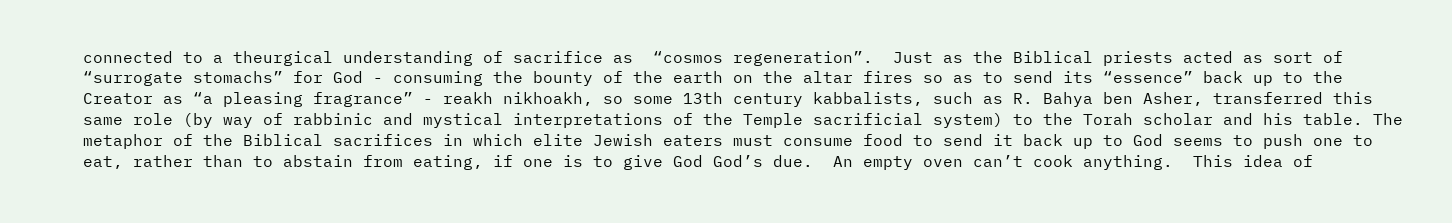connected to a theurgical understanding of sacrifice as  “cosmos regeneration”.  Just as the Biblical priests acted as sort of “surrogate stomachs” for God - consuming the bounty of the earth on the altar fires so as to send its “essence” back up to the Creator as “a pleasing fragrance” - reakh nikhoakh, so some 13th century kabbalists, such as R. Bahya ben Asher, transferred this same role (by way of rabbinic and mystical interpretations of the Temple sacrificial system) to the Torah scholar and his table. The metaphor of the Biblical sacrifices in which elite Jewish eaters must consume food to send it back up to God seems to push one to eat, rather than to abstain from eating, if one is to give God God’s due.  An empty oven can’t cook anything.  This idea of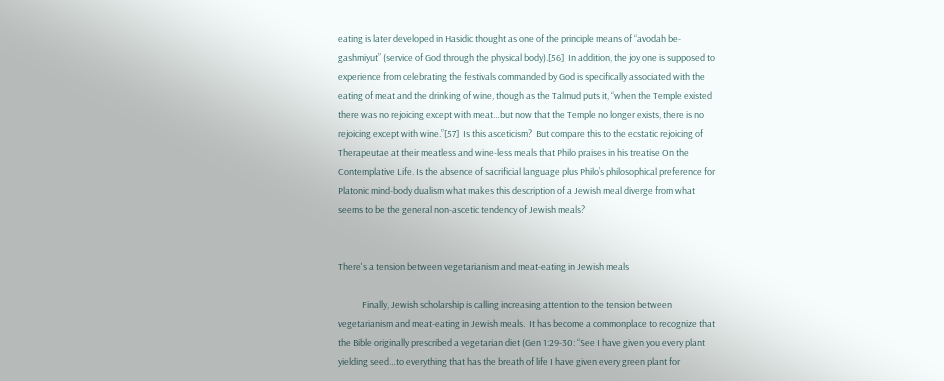eating is later developed in Hasidic thought as one of the principle means of “avodah be-gashmiyut” (service of God through the physical body).[56]  In addition, the joy one is supposed to experience from celebrating the festivals commanded by God is specifically associated with the eating of meat and the drinking of wine, though as the Talmud puts it, “when the Temple existed there was no rejoicing except with meat…but now that the Temple no longer exists, there is no rejoicing except with wine.”[57]  Is this asceticism?  But compare this to the ecstatic rejoicing of Therapeutae at their meatless and wine-less meals that Philo praises in his treatise On the Contemplative Life. Is the absence of sacrificial language plus Philo’s philosophical preference for Platonic mind-body dualism what makes this description of a Jewish meal diverge from what seems to be the general non-ascetic tendency of Jewish meals?


There's a tension between vegetarianism and meat-eating in Jewish meals

            Finally, Jewish scholarship is calling increasing attention to the tension between vegetarianism and meat-eating in Jewish meals.  It has become a commonplace to recognize that the Bible originally prescribed a vegetarian diet (Gen 1:29-30: “See I have given you every plant yielding seed…to everything that has the breath of life I have given every green plant for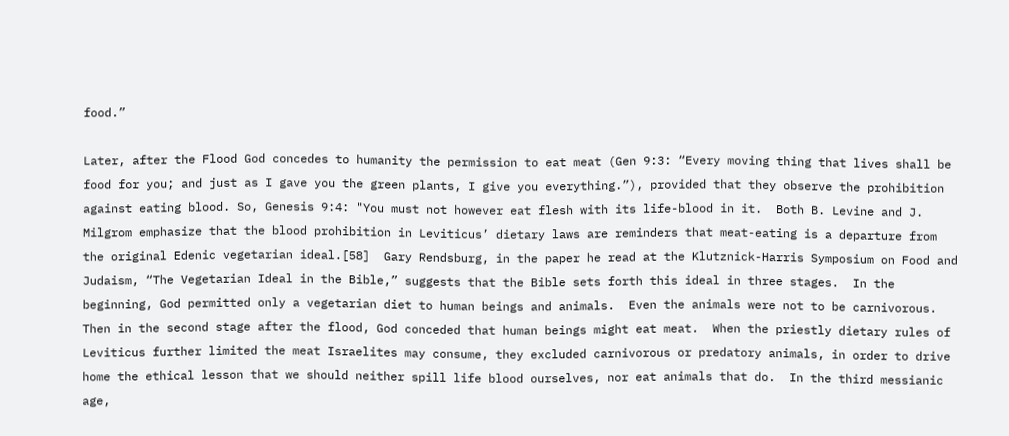food.”

Later, after the Flood God concedes to humanity the permission to eat meat (Gen 9:3: “Every moving thing that lives shall be food for you; and just as I gave you the green plants, I give you everything.”), provided that they observe the prohibition against eating blood. So, Genesis 9:4: "You must not however eat flesh with its life-blood in it.  Both B. Levine and J. Milgrom emphasize that the blood prohibition in Leviticus’ dietary laws are reminders that meat-eating is a departure from the original Edenic vegetarian ideal.[58]  Gary Rendsburg, in the paper he read at the Klutznick-Harris Symposium on Food and Judaism, “The Vegetarian Ideal in the Bible,” suggests that the Bible sets forth this ideal in three stages.  In the beginning, God permitted only a vegetarian diet to human beings and animals.  Even the animals were not to be carnivorous.  Then in the second stage after the flood, God conceded that human beings might eat meat.  When the priestly dietary rules of Leviticus further limited the meat Israelites may consume, they excluded carnivorous or predatory animals, in order to drive home the ethical lesson that we should neither spill life blood ourselves, nor eat animals that do.  In the third messianic age,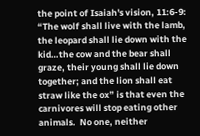the point of Isaiah's vision, 11:6-9: “The wolf shall live with the lamb, the leopard shall lie down with the kid…the cow and the bear shall graze, their young shall lie down together; and the lion shall eat straw like the ox” is that even the carnivores will stop eating other animals.  No one, neither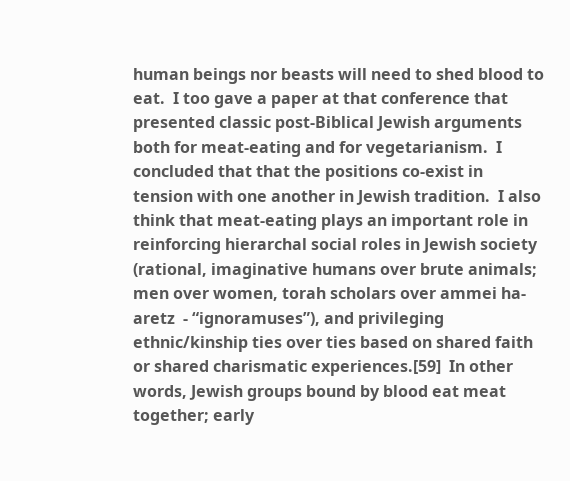human beings nor beasts will need to shed blood to eat.  I too gave a paper at that conference that presented classic post-Biblical Jewish arguments both for meat-eating and for vegetarianism.  I concluded that that the positions co-exist in tension with one another in Jewish tradition.  I also think that meat-eating plays an important role in reinforcing hierarchal social roles in Jewish society (rational, imaginative humans over brute animals; men over women, torah scholars over ammei ha-aretz  - “ignoramuses”), and privileging ethnic/kinship ties over ties based on shared faith or shared charismatic experiences.[59]  In other words, Jewish groups bound by blood eat meat together; early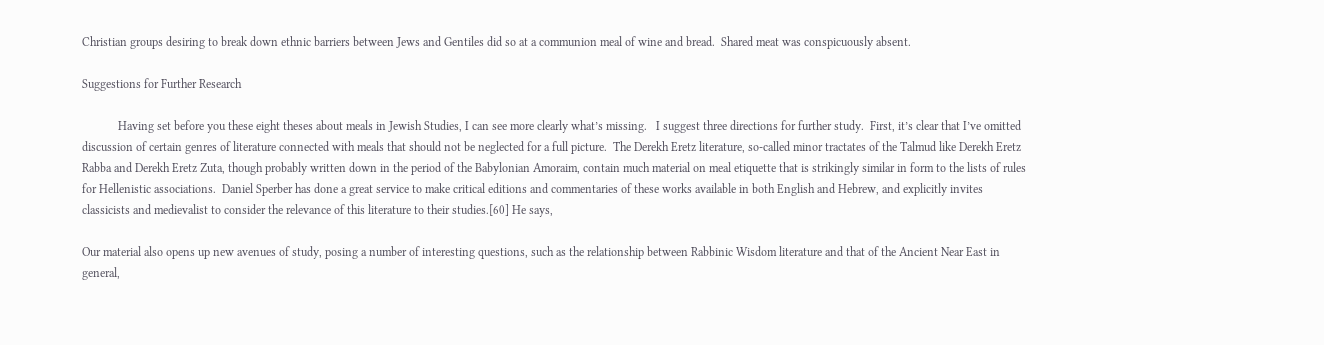Christian groups desiring to break down ethnic barriers between Jews and Gentiles did so at a communion meal of wine and bread.  Shared meat was conspicuously absent.

Suggestions for Further Research

            Having set before you these eight theses about meals in Jewish Studies, I can see more clearly what’s missing.   I suggest three directions for further study.  First, it’s clear that I’ve omitted discussion of certain genres of literature connected with meals that should not be neglected for a full picture.  The Derekh Eretz literature, so-called minor tractates of the Talmud like Derekh Eretz Rabba and Derekh Eretz Zuta, though probably written down in the period of the Babylonian Amoraim, contain much material on meal etiquette that is strikingly similar in form to the lists of rules for Hellenistic associations.  Daniel Sperber has done a great service to make critical editions and commentaries of these works available in both English and Hebrew, and explicitly invites classicists and medievalist to consider the relevance of this literature to their studies.[60] He says,

Our material also opens up new avenues of study, posing a number of interesting questions, such as the relationship between Rabbinic Wisdom literature and that of the Ancient Near East in general,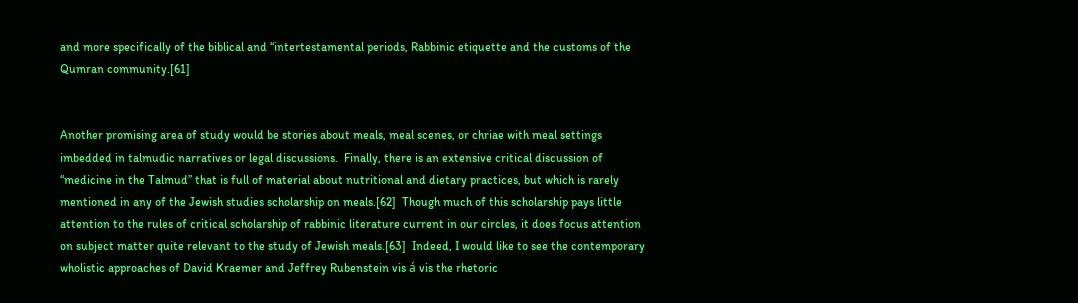and more specifically of the biblical and “intertestamental periods, Rabbinic etiquette and the customs of the Qumran community.[61]


Another promising area of study would be stories about meals, meal scenes, or chriae with meal settings imbedded in talmudic narratives or legal discussions.  Finally, there is an extensive critical discussion of “medicine in the Talmud” that is full of material about nutritional and dietary practices, but which is rarely mentioned in any of the Jewish studies scholarship on meals.[62]  Though much of this scholarship pays little attention to the rules of critical scholarship of rabbinic literature current in our circles, it does focus attention on subject matter quite relevant to the study of Jewish meals.[63]  Indeed, I would like to see the contemporary wholistic approaches of David Kraemer and Jeffrey Rubenstein vis á vis the rhetoric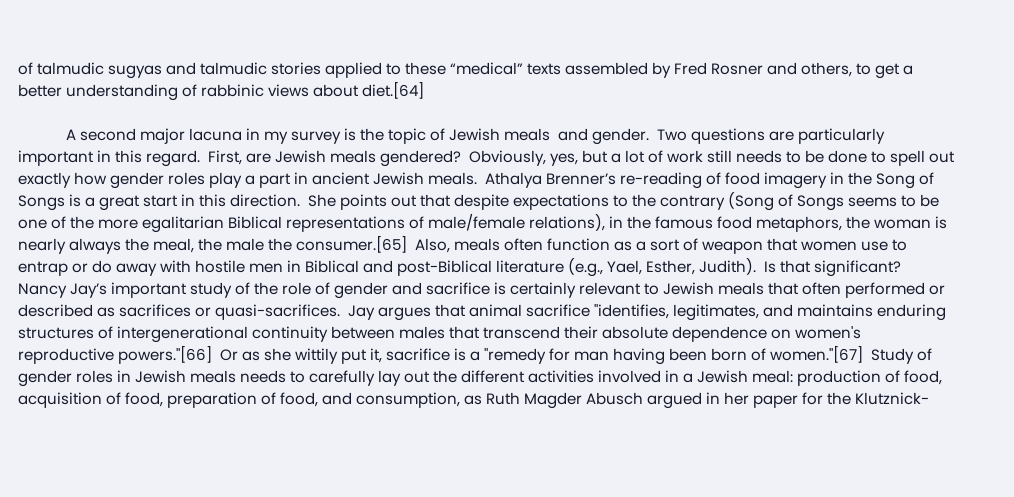of talmudic sugyas and talmudic stories applied to these “medical” texts assembled by Fred Rosner and others, to get a better understanding of rabbinic views about diet.[64]

            A second major lacuna in my survey is the topic of Jewish meals  and gender.  Two questions are particularly important in this regard.  First, are Jewish meals gendered?  Obviously, yes, but a lot of work still needs to be done to spell out exactly how gender roles play a part in ancient Jewish meals.  Athalya Brenner’s re-reading of food imagery in the Song of Songs is a great start in this direction.  She points out that despite expectations to the contrary (Song of Songs seems to be one of the more egalitarian Biblical representations of male/female relations), in the famous food metaphors, the woman is nearly always the meal, the male the consumer.[65]  Also, meals often function as a sort of weapon that women use to entrap or do away with hostile men in Biblical and post-Biblical literature (e.g., Yael, Esther, Judith).  Is that significant?  Nancy Jay’s important study of the role of gender and sacrifice is certainly relevant to Jewish meals that often performed or described as sacrifices or quasi-sacrifices.  Jay argues that animal sacrifice "identifies, legitimates, and maintains enduring structures of intergenerational continuity between males that transcend their absolute dependence on women's reproductive powers."[66]  Or as she wittily put it, sacrifice is a "remedy for man having been born of women."[67]  Study of gender roles in Jewish meals needs to carefully lay out the different activities involved in a Jewish meal: production of food, acquisition of food, preparation of food, and consumption, as Ruth Magder Abusch argued in her paper for the Klutznick-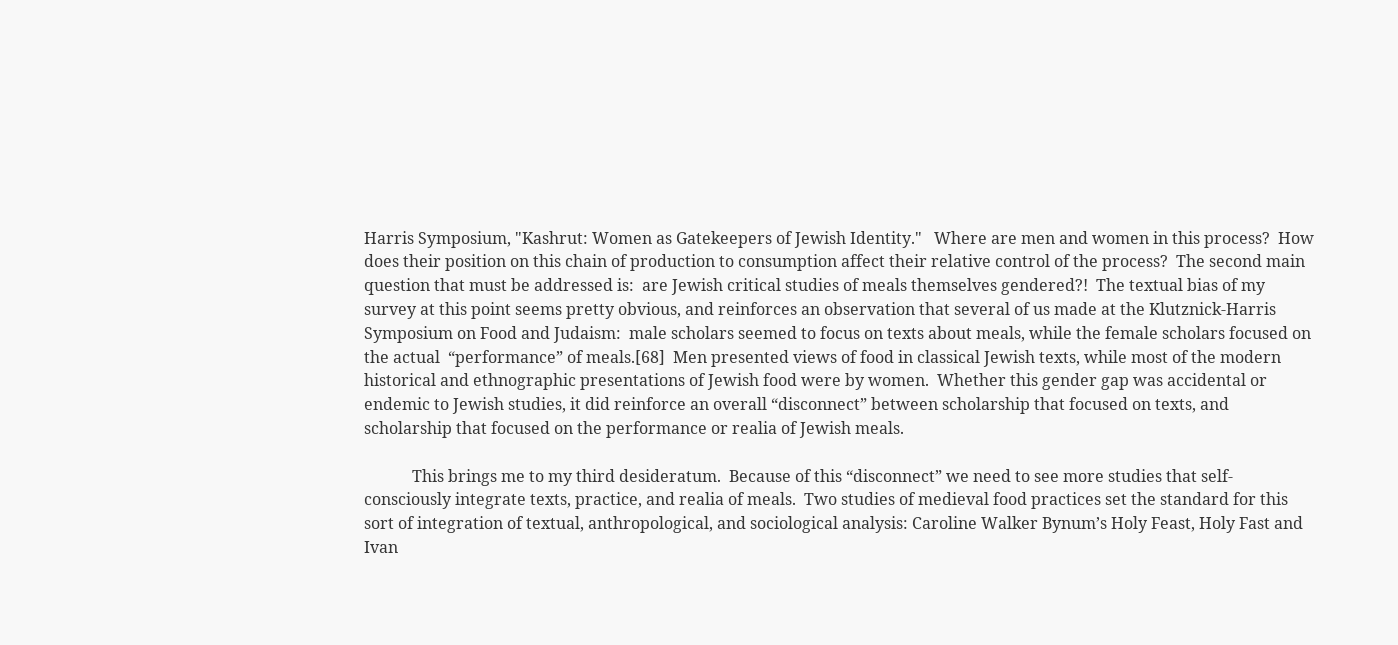Harris Symposium, "Kashrut: Women as Gatekeepers of Jewish Identity."   Where are men and women in this process?  How does their position on this chain of production to consumption affect their relative control of the process?  The second main question that must be addressed is:  are Jewish critical studies of meals themselves gendered?!  The textual bias of my survey at this point seems pretty obvious, and reinforces an observation that several of us made at the Klutznick-Harris Symposium on Food and Judaism:  male scholars seemed to focus on texts about meals, while the female scholars focused on the actual  “performance” of meals.[68]  Men presented views of food in classical Jewish texts, while most of the modern historical and ethnographic presentations of Jewish food were by women.  Whether this gender gap was accidental or endemic to Jewish studies, it did reinforce an overall “disconnect” between scholarship that focused on texts, and scholarship that focused on the performance or realia of Jewish meals.

            This brings me to my third desideratum.  Because of this “disconnect” we need to see more studies that self-consciously integrate texts, practice, and realia of meals.  Two studies of medieval food practices set the standard for this sort of integration of textual, anthropological, and sociological analysis: Caroline Walker Bynum’s Holy Feast, Holy Fast and Ivan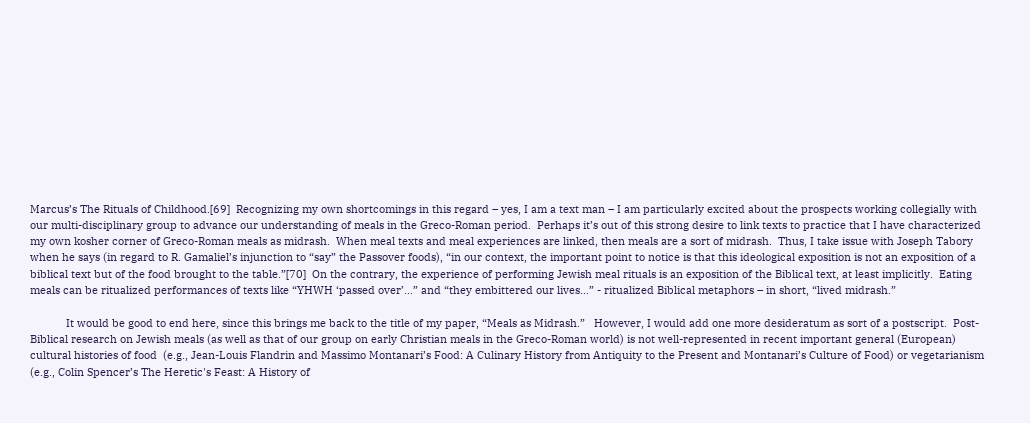Marcus’s The Rituals of Childhood.[69]  Recognizing my own shortcomings in this regard – yes, I am a text man – I am particularly excited about the prospects working collegially with our multi-disciplinary group to advance our understanding of meals in the Greco-Roman period.  Perhaps it’s out of this strong desire to link texts to practice that I have characterized my own kosher corner of Greco-Roman meals as midrash.  When meal texts and meal experiences are linked, then meals are a sort of midrash.  Thus, I take issue with Joseph Tabory when he says (in regard to R. Gamaliel’s injunction to “say” the Passover foods), “in our context, the important point to notice is that this ideological exposition is not an exposition of a biblical text but of the food brought to the table.”[70]  On the contrary, the experience of performing Jewish meal rituals is an exposition of the Biblical text, at least implicitly.  Eating meals can be ritualized performances of texts like “YHWH ‘passed over’…” and “they embittered our lives…” - ritualized Biblical metaphors – in short, “lived midrash.”

            It would be good to end here, since this brings me back to the title of my paper, “Meals as Midrash.”   However, I would add one more desideratum as sort of a postscript.  Post-Biblical research on Jewish meals (as well as that of our group on early Christian meals in the Greco-Roman world) is not well-represented in recent important general (European) cultural histories of food  (e.g., Jean-Louis Flandrin and Massimo Montanari’s Food: A Culinary History from Antiquity to the Present and Montanari’s Culture of Food) or vegetarianism (e.g., Colin Spencer’s The Heretic's Feast: A History of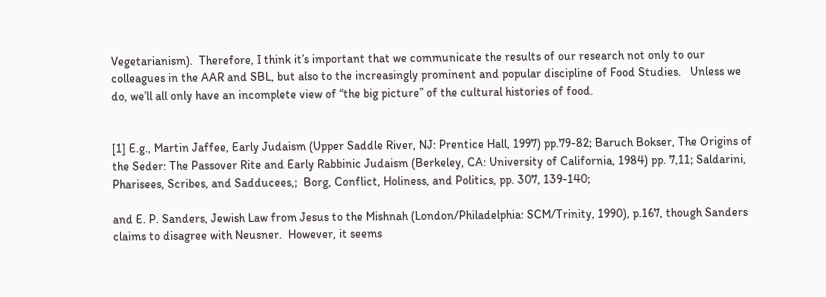Vegetarianism).  Therefore, I think it’s important that we communicate the results of our research not only to our colleagues in the AAR and SBL, but also to the increasingly prominent and popular discipline of Food Studies.   Unless we do, we’ll all only have an incomplete view of “the big picture” of the cultural histories of food.


[1] E.g., Martin Jaffee, Early Judaism (Upper Saddle River, NJ: Prentice Hall, 1997) pp.79-82; Baruch Bokser, The Origins of the Seder: The Passover Rite and Early Rabbinic Judaism (Berkeley, CA: University of California, 1984) pp. 7,11; Saldarini, Pharisees, Scribes, and Sadducees,;  Borg, Conflict, Holiness, and Politics, pp. 307, 139-140;

and E. P. Sanders, Jewish Law from Jesus to the Mishnah (London/Philadelphia: SCM/Trinity, 1990), p.167, though Sanders claims to disagree with Neusner.  However, it seems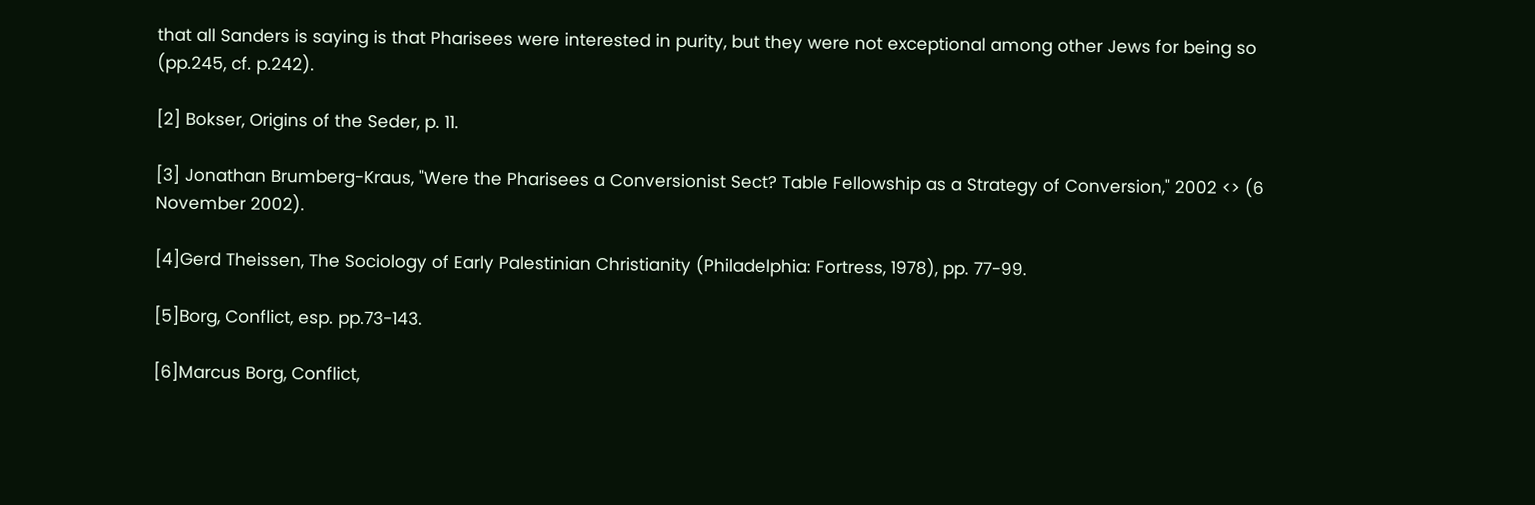that all Sanders is saying is that Pharisees were interested in purity, but they were not exceptional among other Jews for being so (pp.245, cf. p.242).

[2] Bokser, Origins of the Seder, p. 11.

[3] Jonathan Brumberg-Kraus, "Were the Pharisees a Conversionist Sect? Table Fellowship as a Strategy of Conversion," 2002 <> (6 November 2002).

[4]Gerd Theissen, The Sociology of Early Palestinian Christianity (Philadelphia: Fortress, 1978), pp. 77-99.

[5]Borg, Conflict, esp. pp.73-143.

[6]Marcus Borg, Conflict,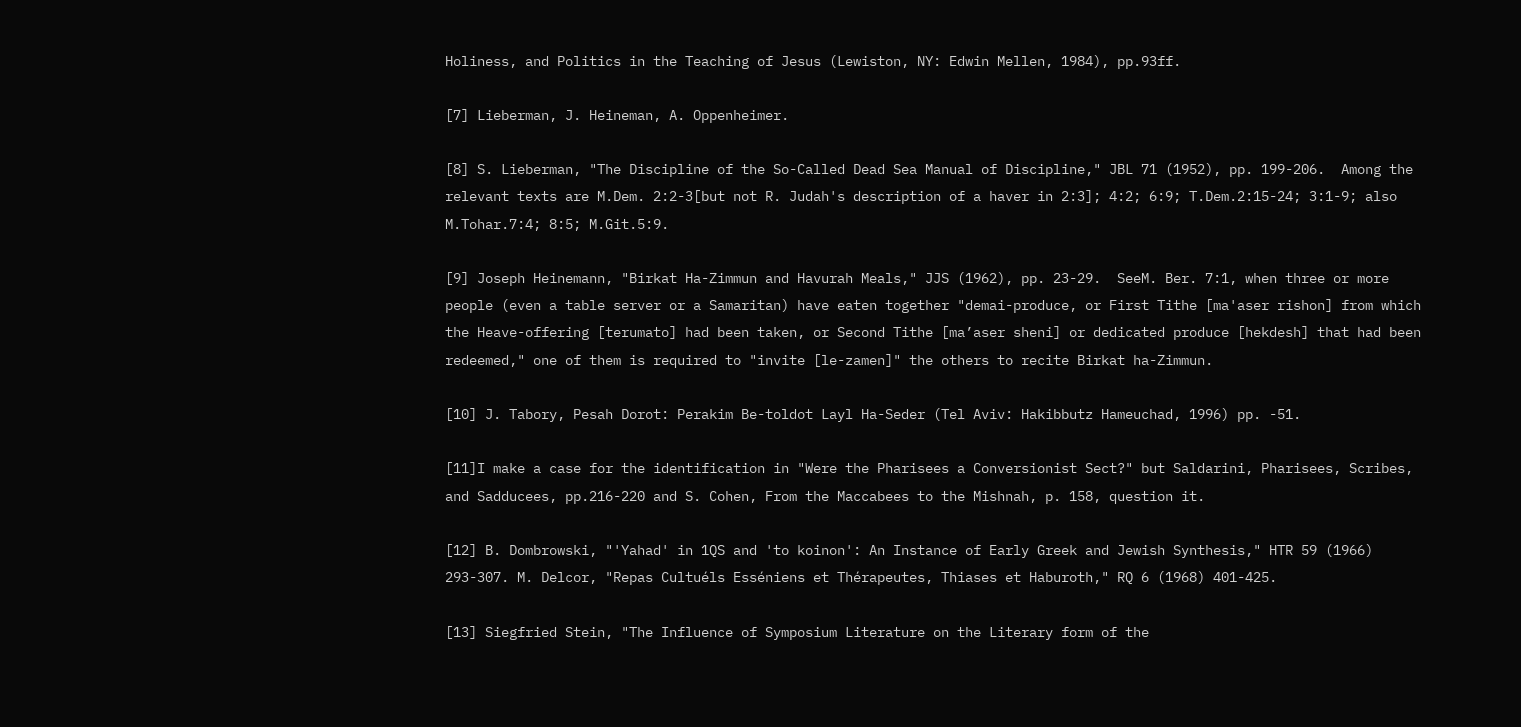Holiness, and Politics in the Teaching of Jesus (Lewiston, NY: Edwin Mellen, 1984), pp.93ff.

[7] Lieberman, J. Heineman, A. Oppenheimer.

[8] S. Lieberman, "The Discipline of the So-Called Dead Sea Manual of Discipline," JBL 71 (1952), pp. 199-206.  Among the relevant texts are M.Dem. 2:2-3[but not R. Judah's description of a haver in 2:3]; 4:2; 6:9; T.Dem.2:15-24; 3:1-9; also M.Tohar.7:4; 8:5; M.Git.5:9.

[9] Joseph Heinemann, "Birkat Ha-Zimmun and Havurah Meals," JJS (1962), pp. 23-29.  SeeM. Ber. 7:1, when three or more people (even a table server or a Samaritan) have eaten together "demai-produce, or First Tithe [ma'aser rishon] from which the Heave-offering [terumato] had been taken, or Second Tithe [ma’aser sheni] or dedicated produce [hekdesh] that had been redeemed," one of them is required to "invite [le-zamen]" the others to recite Birkat ha-Zimmun.

[10] J. Tabory, Pesah Dorot: Perakim Be-toldot Layl Ha-Seder (Tel Aviv: Hakibbutz Hameuchad, 1996) pp. -51.

[11]I make a case for the identification in "Were the Pharisees a Conversionist Sect?" but Saldarini, Pharisees, Scribes, and Sadducees, pp.216-220 and S. Cohen, From the Maccabees to the Mishnah, p. 158, question it.

[12] B. Dombrowski, "'Yahad' in 1QS and 'to koinon': An Instance of Early Greek and Jewish Synthesis," HTR 59 (1966) 293-307. M. Delcor, "Repas Cultuéls Esséniens et Thérapeutes, Thiases et Haburoth," RQ 6 (1968) 401-425.

[13] Siegfried Stein, "The Influence of Symposium Literature on the Literary form of the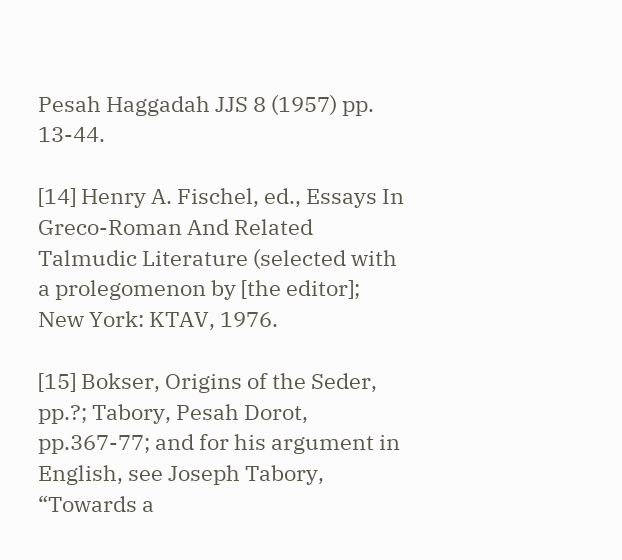Pesah Haggadah JJS 8 (1957) pp. 13-44.

[14] Henry A. Fischel, ed., Essays In Greco-Roman And Related Talmudic Literature (selected with a prolegomenon by [the editor]; New York: KTAV, 1976.

[15] Bokser, Origins of the Seder, pp.?; Tabory, Pesah Dorot, pp.367-77; and for his argument in English, see Joseph Tabory, “Towards a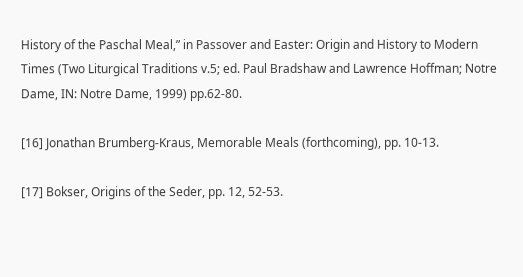History of the Paschal Meal,” in Passover and Easter: Origin and History to Modern Times (Two Liturgical Traditions v.5; ed. Paul Bradshaw and Lawrence Hoffman; Notre Dame, IN: Notre Dame, 1999) pp.62-80.

[16] Jonathan Brumberg-Kraus, Memorable Meals (forthcoming), pp. 10-13.

[17] Bokser, Origins of the Seder, pp. 12, 52-53.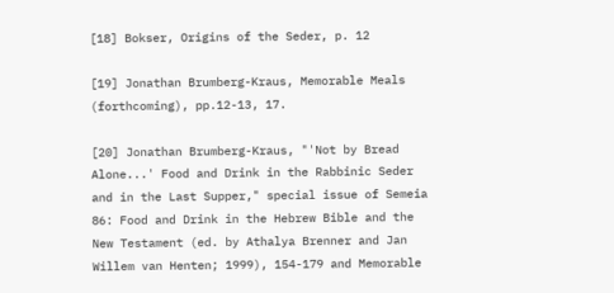[18] Bokser, Origins of the Seder, p. 12

[19] Jonathan Brumberg-Kraus, Memorable Meals (forthcoming), pp.12-13, 17.

[20] Jonathan Brumberg-Kraus, "'Not by Bread Alone...' Food and Drink in the Rabbinic Seder and in the Last Supper," special issue of Semeia 86: Food and Drink in the Hebrew Bible and the New Testament (ed. by Athalya Brenner and Jan Willem van Henten; 1999), 154-179 and Memorable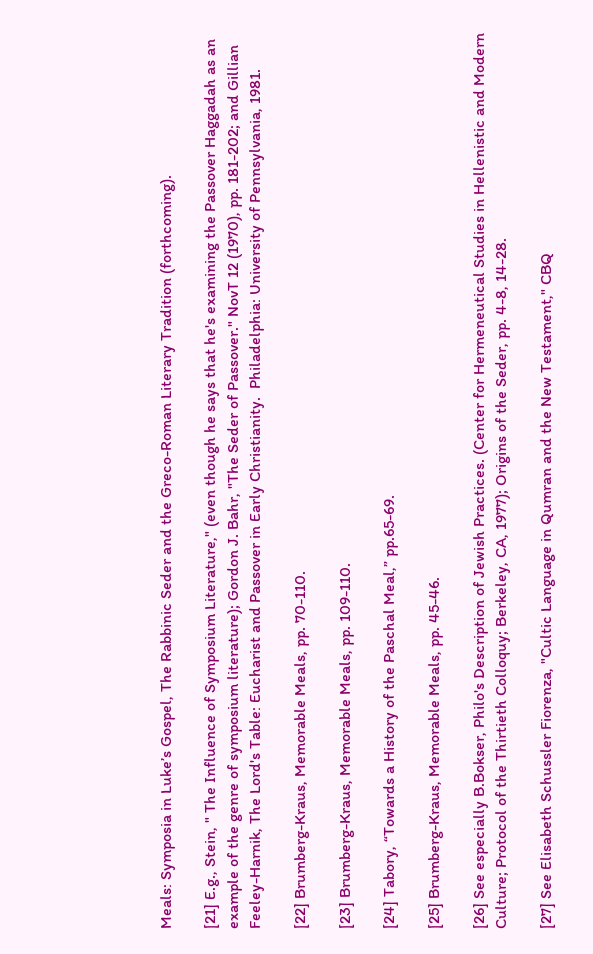Meals: Symposia in Luke’s Gospel, The Rabbinic Seder and the Greco-Roman Literary Tradition (forthcoming).

[21] E.g., Stein, " The Influence of Symposium Literature," (even though he says that he's examining the Passover Haggadah as an example of the genre of symposium literature); Gordon J. Bahr, "The Seder of Passover." NovT 12 (1970), pp. 181-202; and Gillian Feeley-Harnik, The Lord's Table: Eucharist and Passover in Early Christianity.  Philadelphia: University of Pennsylvania, 1981.

[22] Brumberg-Kraus, Memorable Meals, pp. 70-110.

[23] Brumberg-Kraus, Memorable Meals, pp. 109-110.

[24] Tabory, “Towards a History of the Paschal Meal,” pp.65-69.

[25] Brumberg-Kraus, Memorable Meals, pp. 45-46.

[26] See especially B.Bokser, Philo's Description of Jewish Practices. (Center for Hermeneutical Studies in Hellenistic and Modern Culture; Protocol of the Thirtieth Colloquy; Berkeley, CA, 1977); Origins of the Seder, pp. 4-8, 14-28.

[27] See Elisabeth Schussler Fiorenza, "Cultic Language in Qumran and the New Testament," CBQ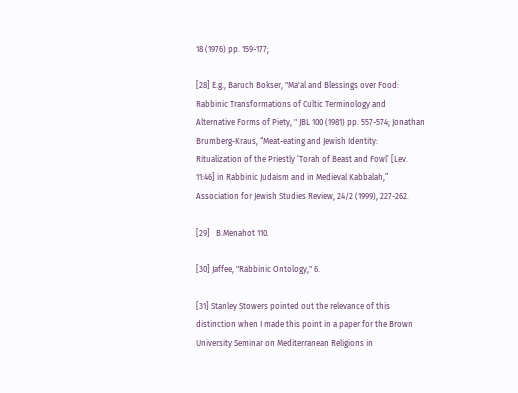18 (1976) pp. 159-177;

[28] E.g., Baruch Bokser, "Ma'al and Blessings over Food: Rabbinic Transformations of Cultic Terminology and Alternative Forms of Piety, " JBL 100 (1981) pp. 557-574; Jonathan Brumberg-Kraus, “Meat-eating and Jewish Identity: Ritualization of the Priestly ‘Torah of Beast and Fowl’ [Lev. 11:46] in Rabbinic Judaism and in Medieval Kabbalah,” Association for Jewish Studies Review, 24/2 (1999), 227-262.

[29]   B.Menahot 110.

[30] Jaffee, "Rabbinic Ontology," 6.

[31] Stanley Stowers pointed out the relevance of this distinction when I made this point in a paper for the Brown University Seminar on Mediterranean Religions in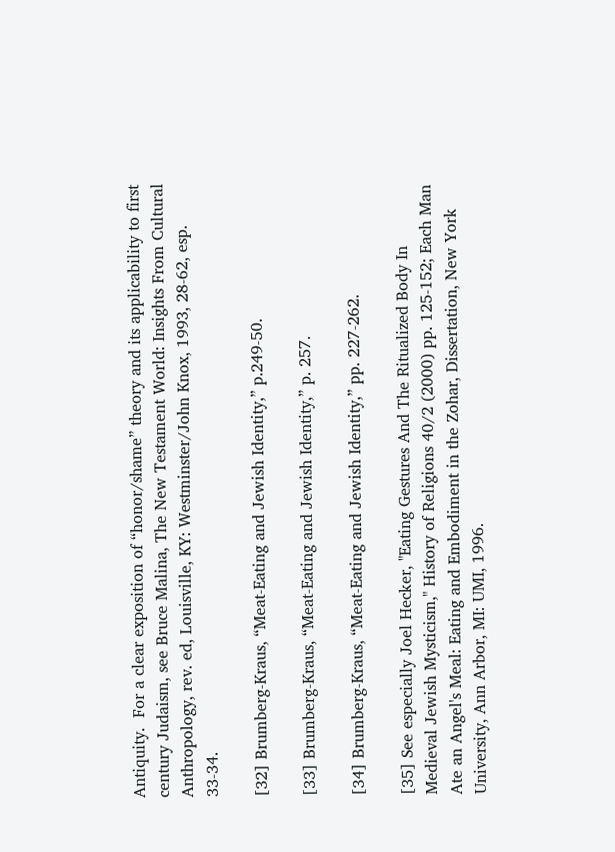Antiquity.  For a clear exposition of “honor/shame” theory and its applicability to first century Judaism, see Bruce Malina, The New Testament World: Insights From Cultural Anthropology, rev. ed, Louisville, KY: Westminster/John Knox, 1993, 28-62, esp. 33-34.

[32] Brumberg-Kraus, “Meat-Eating and Jewish Identity,” p.249-50.

[33] Brumberg-Kraus, “Meat-Eating and Jewish Identity,” p. 257.

[34] Brumberg-Kraus, “Meat-Eating and Jewish Identity,” pp. 227-262.

[35] See especially Joel Hecker, "Eating Gestures And The Ritualized Body In Medieval Jewish Mysticism," History of Religions 40/2 (2000) pp. 125-152; Each Man Ate an Angel's Meal: Eating and Embodiment in the Zohar, Dissertation, New York University, Ann Arbor, MI: UMI, 1996.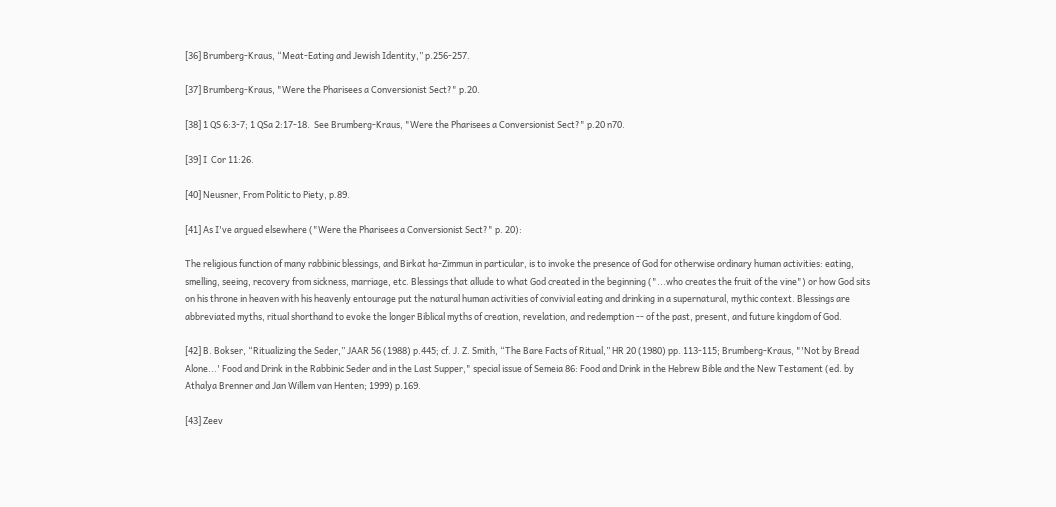[36] Brumberg-Kraus, “Meat-Eating and Jewish Identity,” p.256-257.

[37] Brumberg-Kraus, "Were the Pharisees a Conversionist Sect?" p.20.

[38] 1 QS 6:3-7; 1 QSa 2:17-18.  See Brumberg-Kraus, "Were the Pharisees a Conversionist Sect?" p.20 n70.

[39] I  Cor 11:26.

[40] Neusner, From Politic to Piety, p.89.

[41] As I've argued elsewhere ("Were the Pharisees a Conversionist Sect?" p. 20):

The religious function of many rabbinic blessings, and Birkat ha-Zimmun in particular, is to invoke the presence of God for otherwise ordinary human activities: eating, smelling, seeing, recovery from sickness, marriage, etc. Blessings that allude to what God created in the beginning ("...who creates the fruit of the vine") or how God sits on his throne in heaven with his heavenly entourage put the natural human activities of convivial eating and drinking in a supernatural, mythic context. Blessings are abbreviated myths, ritual shorthand to evoke the longer Biblical myths of creation, revelation, and redemption -- of the past, present, and future kingdom of God.

[42] B. Bokser, “Ritualizing the Seder,” JAAR 56 (1988) p.445; cf. J. Z. Smith, “The Bare Facts of Ritual,” HR 20 (1980) pp. 113-115; Brumberg-Kraus, "'Not by Bread Alone...' Food and Drink in the Rabbinic Seder and in the Last Supper," special issue of Semeia 86: Food and Drink in the Hebrew Bible and the New Testament (ed. by Athalya Brenner and Jan Willem van Henten; 1999) p.169.

[43] Zeev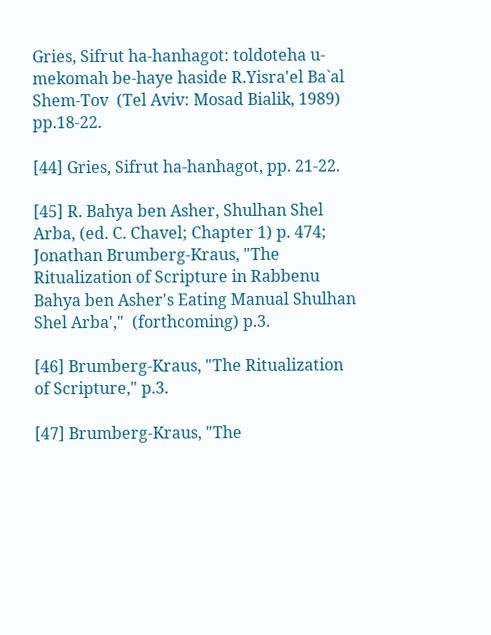Gries, Sifrut ha-hanhagot: toldoteha u-mekomah be-haye haside R.Yisra'el Ba`al Shem-Tov  (Tel Aviv: Mosad Bialik, 1989) pp.18-22.

[44] Gries, Sifrut ha-hanhagot, pp. 21-22.

[45] R. Bahya ben Asher, Shulhan Shel Arba, (ed. C. Chavel; Chapter 1) p. 474; Jonathan Brumberg-Kraus, "The Ritualization of Scripture in Rabbenu Bahya ben Asher's Eating Manual Shulhan Shel Arba',"  (forthcoming) p.3.

[46] Brumberg-Kraus, "The Ritualization of Scripture," p.3.

[47] Brumberg-Kraus, "The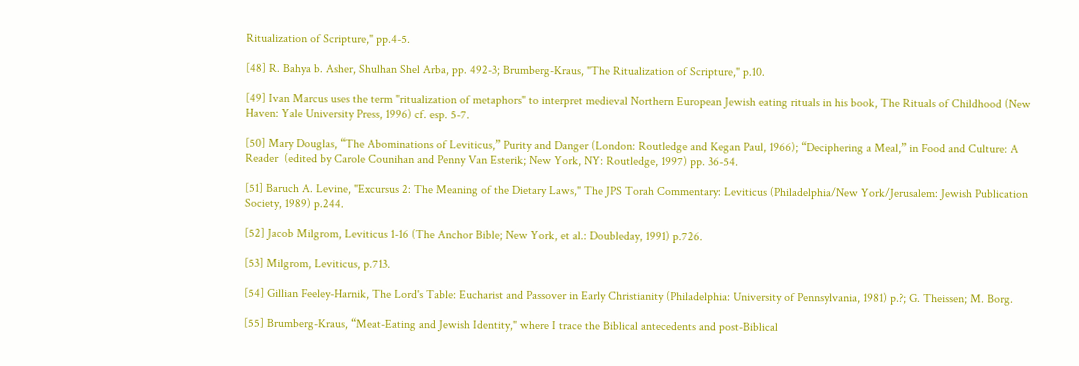Ritualization of Scripture," pp.4-5.

[48] R. Bahya b. Asher, Shulhan Shel Arba, pp. 492-3; Brumberg-Kraus, "The Ritualization of Scripture," p.10.

[49] Ivan Marcus uses the term "ritualization of metaphors" to interpret medieval Northern European Jewish eating rituals in his book, The Rituals of Childhood (New Haven: Yale University Press, 1996) cf. esp. 5-7.

[50] Mary Douglas, “The Abominations of Leviticus,” Purity and Danger (London: Routledge and Kegan Paul, 1966); “Deciphering a Meal,” in Food and Culture: A Reader  (edited by Carole Counihan and Penny Van Esterik; New York, NY: Routledge, 1997) pp. 36-54.

[51] Baruch A. Levine, "Excursus 2: The Meaning of the Dietary Laws," The JPS Torah Commentary: Leviticus (Philadelphia/New York/Jerusalem: Jewish Publication Society, 1989) p.244.

[52] Jacob Milgrom, Leviticus 1-16 (The Anchor Bible; New York, et al.: Doubleday, 1991) p.726.

[53] Milgrom, Leviticus, p.713.

[54] Gillian Feeley-Harnik, The Lord's Table: Eucharist and Passover in Early Christianity (Philadelphia: University of Pennsylvania, 1981) p.?; G. Theissen; M. Borg.

[55] Brumberg-Kraus, “Meat-Eating and Jewish Identity," where I trace the Biblical antecedents and post-Biblical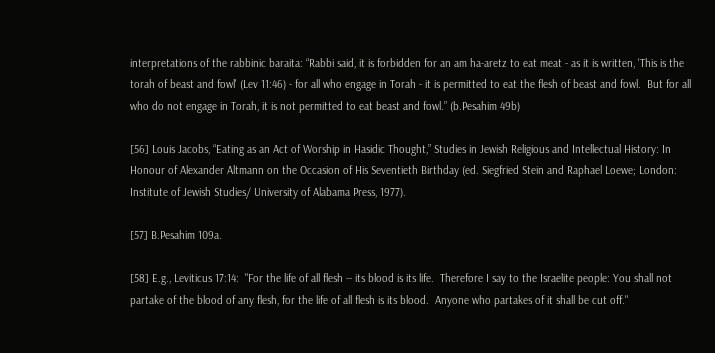interpretations of the rabbinic baraita: “Rabbi said, it is forbidden for an am ha-aretz to eat meat - as it is written, 'This is the torah of beast and fowl' (Lev 11:46) - for all who engage in Torah - it is permitted to eat the flesh of beast and fowl.  But for all who do not engage in Torah, it is not permitted to eat beast and fowl.” (b.Pesahim 49b)

[56] Louis Jacobs, “Eating as an Act of Worship in Hasidic Thought,” Studies in Jewish Religious and Intellectual History: In Honour of Alexander Altmann on the Occasion of His Seventieth Birthday (ed. Siegfried Stein and Raphael Loewe; London: Institute of Jewish Studies/ University of Alabama Press, 1977).

[57] B.Pesahim 109a.

[58] E.g., Leviticus 17:14:  "For the life of all flesh -- its blood is its life.  Therefore I say to the Israelite people: You shall not partake of the blood of any flesh, for the life of all flesh is its blood.  Anyone who partakes of it shall be cut off."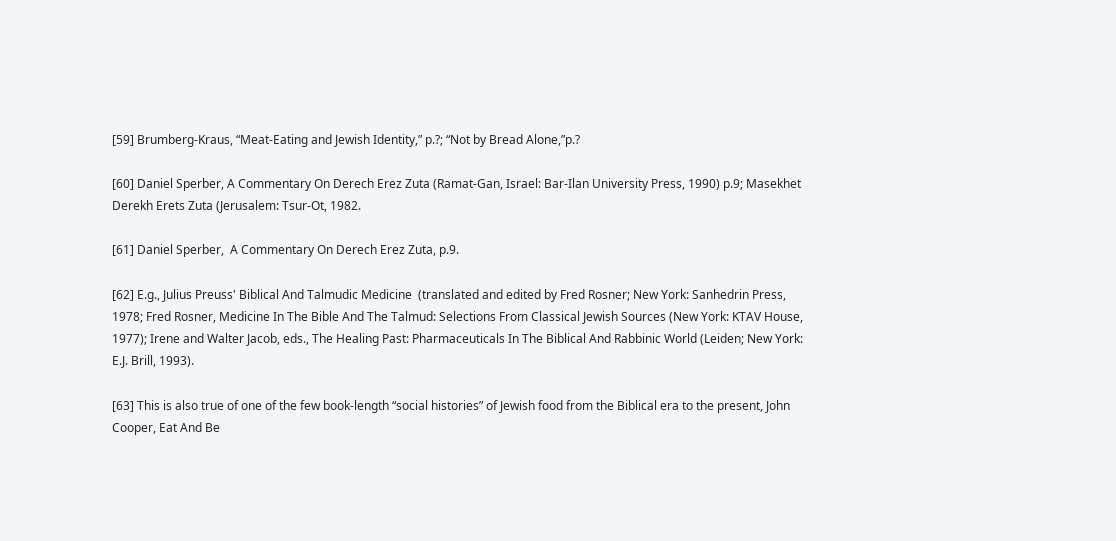[59] Brumberg-Kraus, “Meat-Eating and Jewish Identity,” p.?; “Not by Bread Alone,”p.?

[60] Daniel Sperber, A Commentary On Derech Erez Zuta (Ramat-Gan, Israel: Bar-Ilan University Press, 1990) p.9; Masekhet Derekh Erets Zuta (Jerusalem: Tsur-Ot, 1982.

[61] Daniel Sperber,  A Commentary On Derech Erez Zuta, p.9.

[62] E.g., Julius Preuss' Biblical And Talmudic Medicine  (translated and edited by Fred Rosner; New York: Sanhedrin Press, 1978; Fred Rosner, Medicine In The Bible And The Talmud: Selections From Classical Jewish Sources (New York: KTAV House, 1977); Irene and Walter Jacob, eds., The Healing Past: Pharmaceuticals In The Biblical And Rabbinic World (Leiden; New York: E.J. Brill, 1993).

[63] This is also true of one of the few book-length “social histories” of Jewish food from the Biblical era to the present, John Cooper, Eat And Be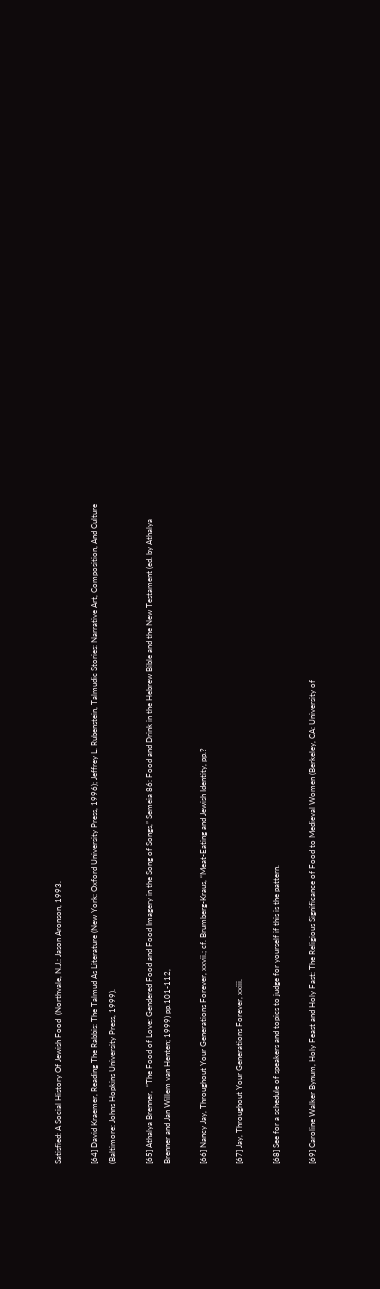Satisfied: A Social History Of Jewish Food  (Northvale, N.J.: Jason Aronson, 1993.

[64] David Kraemer, Reading The Rabbis: The Talmud As Literature (New York: Oxford University Press, 1996); Jeffrey L. Rubenstein, Talmudic Stories: Narrative Art, Composition, And Culture (Baltimore: Johns Hopkins University Press, 1999).

[65] Athalya Brenner,  “The Food of Love: Gendered Food and Food Imagery in the Song of Songs,” Semeia 86: Food and Drink in the Hebrew Bible and the New Testament (ed. by Athalya Brenner and Jan Willem van Henten; 1999) pp.101-112,

[66] Nancy Jay, Throughout Your Generations Forever, xxvii.; cf. Brumberg-Kraus, “Meat-Eating and Jewish Identity, pp.?

[67] Jay, Throughout Your Generations Forever, xxiii.

[68] See for a schedule of speakers and topics to judge for yourself if this is the pattern.

[69] Caroline Walker Bynum, Holy Feast and Holy Fast: The Religious Significance of Food to Medieval Women (Berkeley, CA: University of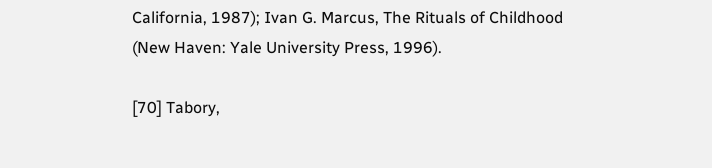California, 1987); Ivan G. Marcus, The Rituals of Childhood (New Haven: Yale University Press, 1996).

[70] Tabory,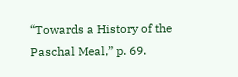“Towards a History of the Paschal Meal,” p. 69.